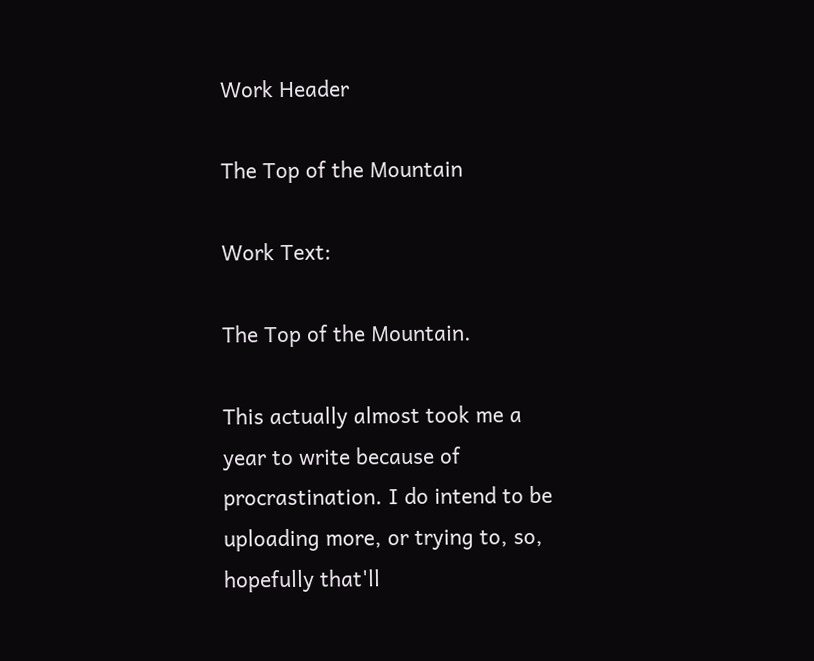Work Header

The Top of the Mountain

Work Text:

The Top of the Mountain.

This actually almost took me a year to write because of procrastination. I do intend to be uploading more, or trying to, so, hopefully that'll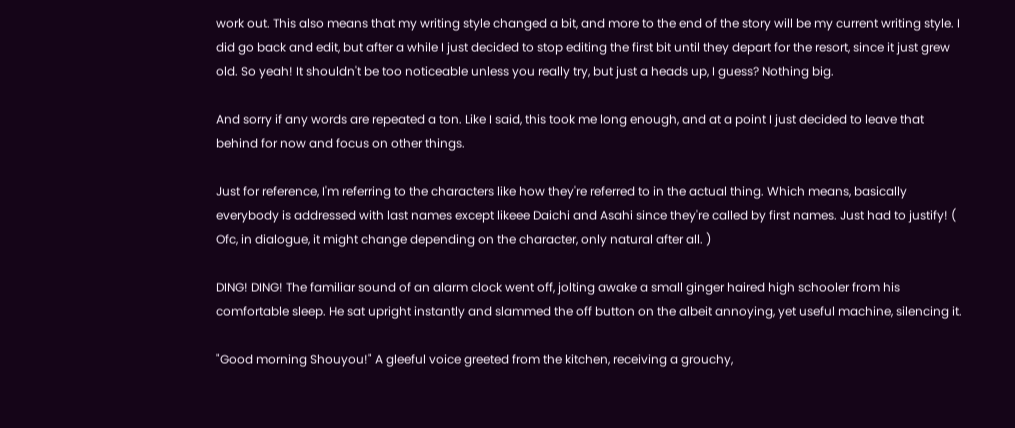work out. This also means that my writing style changed a bit, and more to the end of the story will be my current writing style. I did go back and edit, but after a while I just decided to stop editing the first bit until they depart for the resort, since it just grew old. So yeah! It shouldn't be too noticeable unless you really try, but just a heads up, I guess? Nothing big.

And sorry if any words are repeated a ton. Like I said, this took me long enough, and at a point I just decided to leave that behind for now and focus on other things.

Just for reference, I'm referring to the characters like how they're referred to in the actual thing. Which means, basically everybody is addressed with last names except likeee Daichi and Asahi since they're called by first names. Just had to justify! ( Ofc, in dialogue, it might change depending on the character, only natural after all. )

DING! DING! The familiar sound of an alarm clock went off, jolting awake a small ginger haired high schooler from his comfortable sleep. He sat upright instantly and slammed the off button on the albeit annoying, yet useful machine, silencing it.

"Good morning Shouyou!" A gleeful voice greeted from the kitchen, receiving a grouchy,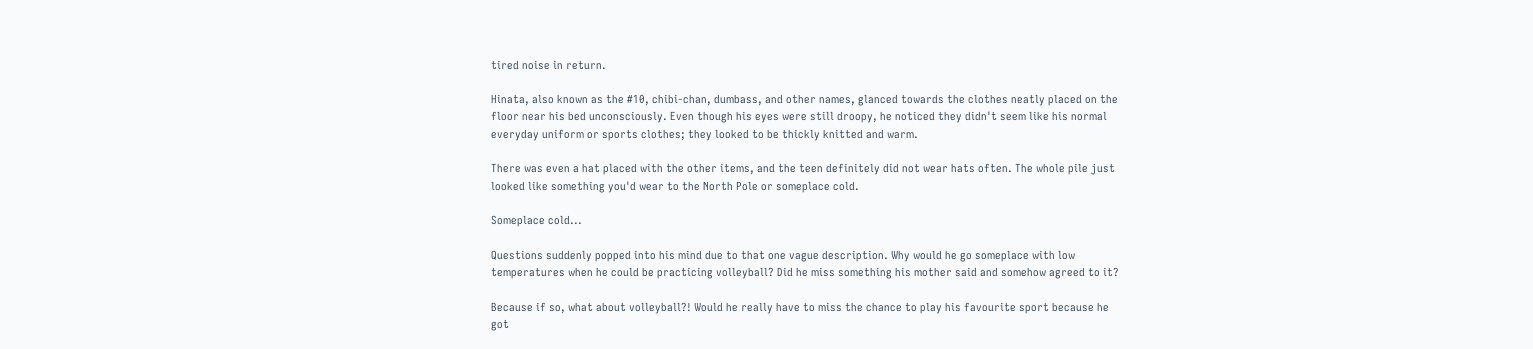tired noise in return.

Hinata, also known as the #10, chibi-chan, dumbass, and other names, glanced towards the clothes neatly placed on the floor near his bed unconsciously. Even though his eyes were still droopy, he noticed they didn't seem like his normal everyday uniform or sports clothes; they looked to be thickly knitted and warm.

There was even a hat placed with the other items, and the teen definitely did not wear hats often. The whole pile just looked like something you'd wear to the North Pole or someplace cold.

Someplace cold...

Questions suddenly popped into his mind due to that one vague description. Why would he go someplace with low temperatures when he could be practicing volleyball? Did he miss something his mother said and somehow agreed to it?

Because if so, what about volleyball?! Would he really have to miss the chance to play his favourite sport because he got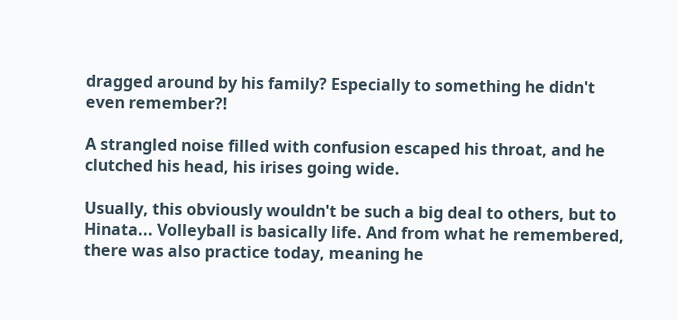dragged around by his family? Especially to something he didn't even remember?!

A strangled noise filled with confusion escaped his throat, and he clutched his head, his irises going wide.

Usually, this obviously wouldn't be such a big deal to others, but to Hinata... Volleyball is basically life. And from what he remembered, there was also practice today, meaning he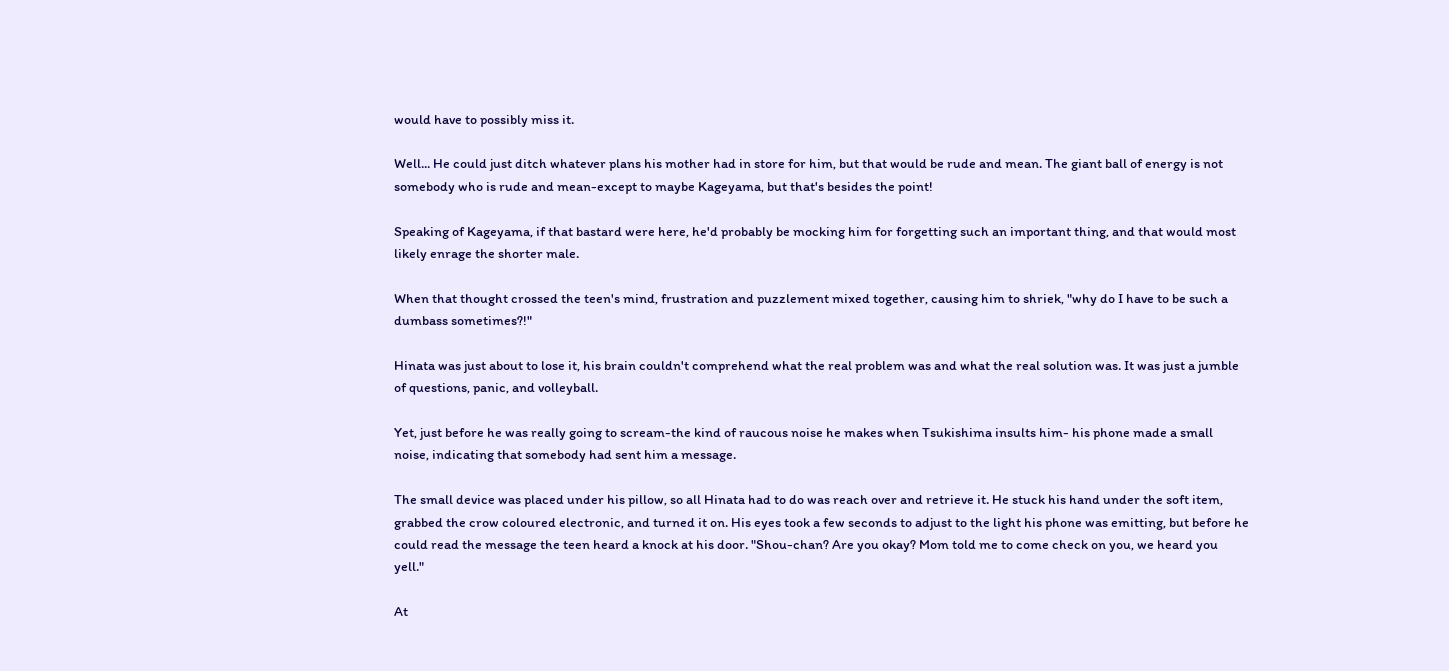would have to possibly miss it.

Well... He could just ditch whatever plans his mother had in store for him, but that would be rude and mean. The giant ball of energy is not somebody who is rude and mean-except to maybe Kageyama, but that's besides the point!

Speaking of Kageyama, if that bastard were here, he'd probably be mocking him for forgetting such an important thing, and that would most likely enrage the shorter male.

When that thought crossed the teen's mind, frustration and puzzlement mixed together, causing him to shriek, "why do I have to be such a dumbass sometimes?!"

Hinata was just about to lose it, his brain couldn't comprehend what the real problem was and what the real solution was. It was just a jumble of questions, panic, and volleyball.

Yet, just before he was really going to scream-the kind of raucous noise he makes when Tsukishima insults him- his phone made a small noise, indicating that somebody had sent him a message.

The small device was placed under his pillow, so all Hinata had to do was reach over and retrieve it. He stuck his hand under the soft item, grabbed the crow coloured electronic, and turned it on. His eyes took a few seconds to adjust to the light his phone was emitting, but before he could read the message the teen heard a knock at his door. "Shou-chan? Are you okay? Mom told me to come check on you, we heard you yell."

At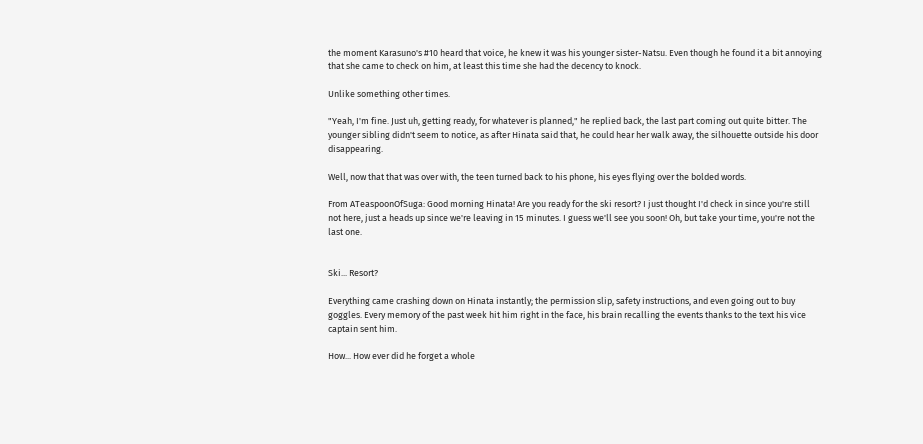the moment Karasuno's #10 heard that voice, he knew it was his younger sister-Natsu. Even though he found it a bit annoying that she came to check on him, at least this time she had the decency to knock.

Unlike something other times.

"Yeah, I'm fine. Just uh, getting ready, for whatever is planned," he replied back, the last part coming out quite bitter. The younger sibling didn't seem to notice, as after Hinata said that, he could hear her walk away, the silhouette outside his door disappearing.

Well, now that that was over with, the teen turned back to his phone, his eyes flying over the bolded words.

From ATeaspoonOfSuga: Good morning Hinata! Are you ready for the ski resort? I just thought I'd check in since you're still not here, just a heads up since we're leaving in 15 minutes. I guess we'll see you soon! Oh, but take your time, you're not the last one.


Ski... Resort?

Everything came crashing down on Hinata instantly; the permission slip, safety instructions, and even going out to buy goggles. Every memory of the past week hit him right in the face, his brain recalling the events thanks to the text his vice captain sent him.

How... How ever did he forget a whole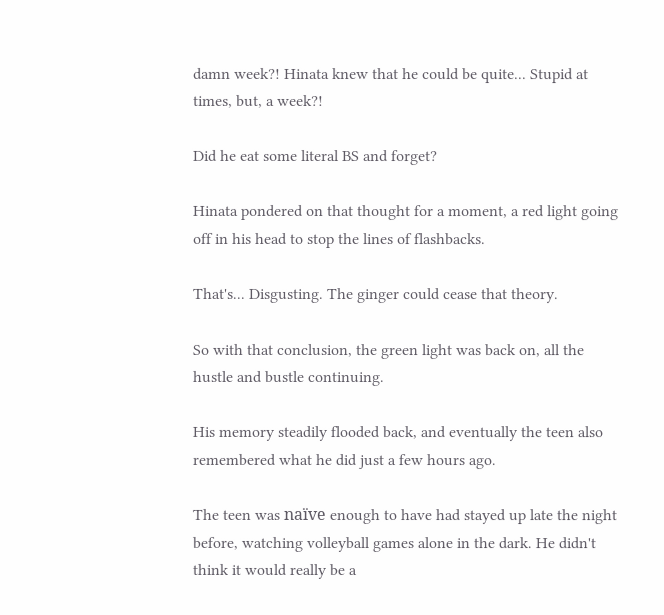damn week?! Hinata knew that he could be quite... Stupid at times, but, a week?!

Did he eat some literal BS and forget?

Hinata pondered on that thought for a moment, a red light going off in his head to stop the lines of flashbacks.

That's... Disgusting. The ginger could cease that theory.

So with that conclusion, the green light was back on, all the hustle and bustle continuing.

His memory steadily flooded back, and eventually the teen also remembered what he did just a few hours ago.

The teen was naïve enough to have had stayed up late the night before, watching volleyball games alone in the dark. He didn't think it would really be a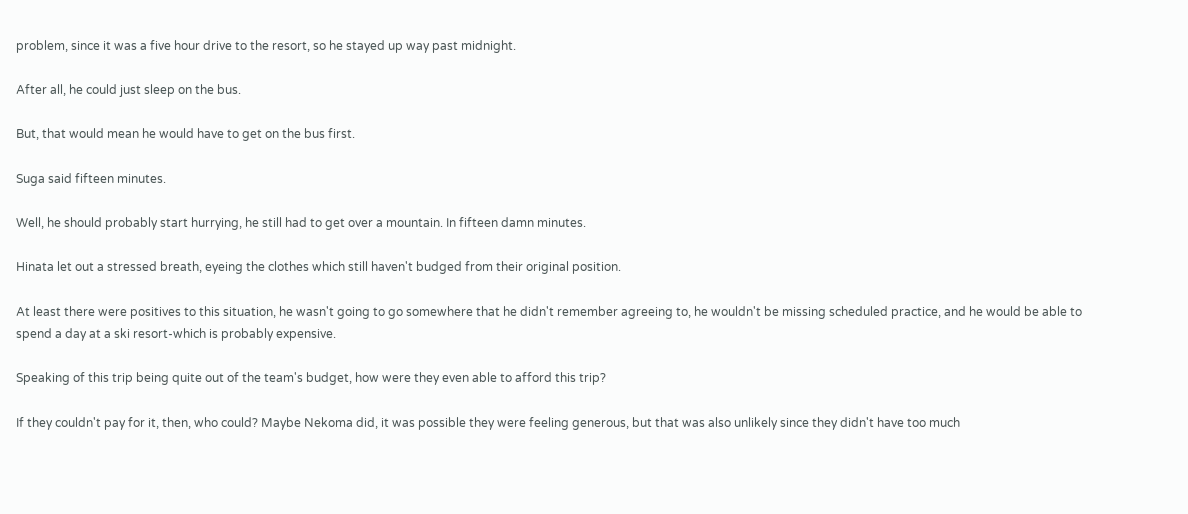problem, since it was a five hour drive to the resort, so he stayed up way past midnight.

After all, he could just sleep on the bus.

But, that would mean he would have to get on the bus first.

Suga said fifteen minutes.

Well, he should probably start hurrying, he still had to get over a mountain. In fifteen damn minutes.

Hinata let out a stressed breath, eyeing the clothes which still haven't budged from their original position.

At least there were positives to this situation, he wasn't going to go somewhere that he didn't remember agreeing to, he wouldn't be missing scheduled practice, and he would be able to spend a day at a ski resort-which is probably expensive.

Speaking of this trip being quite out of the team's budget, how were they even able to afford this trip?

If they couldn't pay for it, then, who could? Maybe Nekoma did, it was possible they were feeling generous, but that was also unlikely since they didn't have too much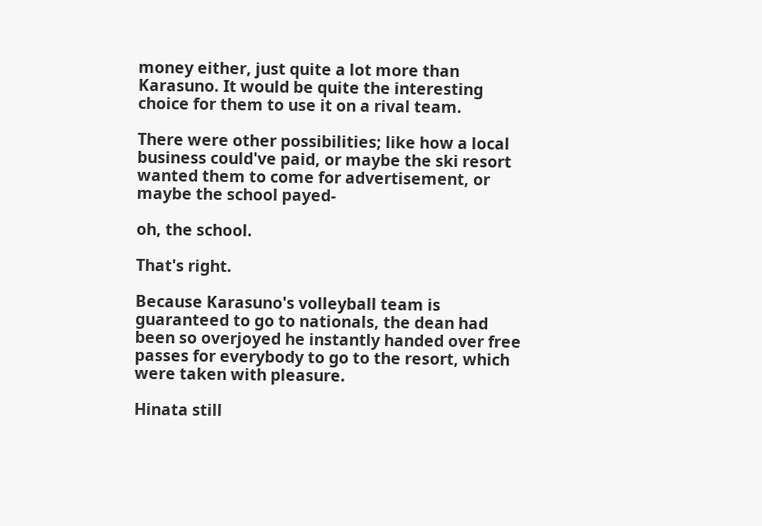money either, just quite a lot more than Karasuno. It would be quite the interesting choice for them to use it on a rival team.

There were other possibilities; like how a local business could've paid, or maybe the ski resort wanted them to come for advertisement, or maybe the school payed-

oh, the school.

That's right.

Because Karasuno's volleyball team is guaranteed to go to nationals, the dean had been so overjoyed he instantly handed over free passes for everybody to go to the resort, which were taken with pleasure.

Hinata still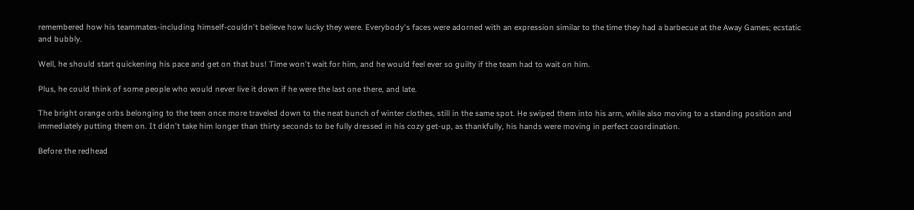remembered how his teammates-including himself-couldn't believe how lucky they were. Everybody's faces were adorned with an expression similar to the time they had a barbecue at the Away Games; ecstatic and bubbly.

Well, he should start quickening his pace and get on that bus! Time won't wait for him, and he would feel ever so guilty if the team had to wait on him.

Plus, he could think of some people who would never live it down if he were the last one there, and late.

The bright orange orbs belonging to the teen once more traveled down to the neat bunch of winter clothes, still in the same spot. He swiped them into his arm, while also moving to a standing position and immediately putting them on. It didn't take him longer than thirty seconds to be fully dressed in his cozy get-up, as thankfully, his hands were moving in perfect coordination.

Before the redhead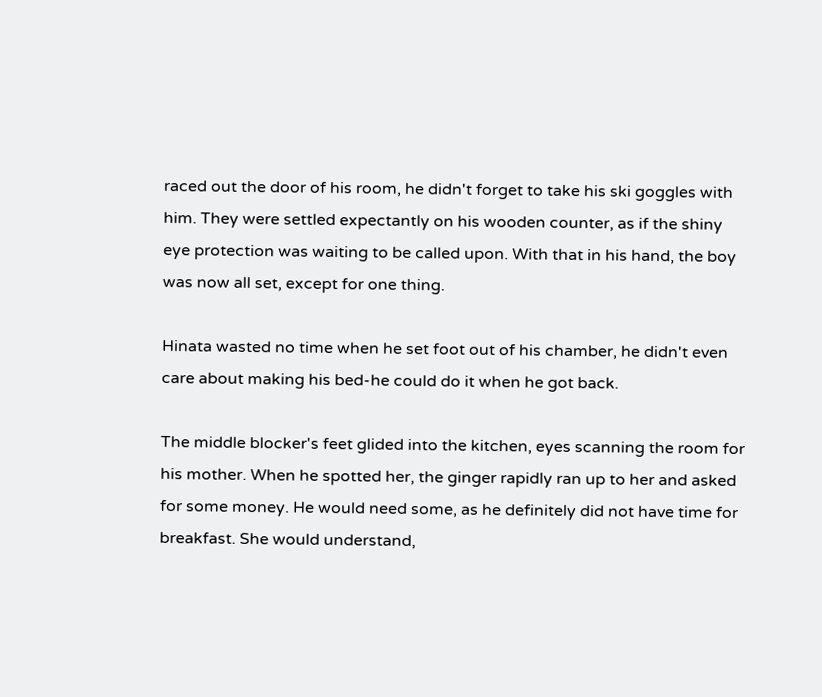raced out the door of his room, he didn't forget to take his ski goggles with him. They were settled expectantly on his wooden counter, as if the shiny eye protection was waiting to be called upon. With that in his hand, the boy was now all set, except for one thing.

Hinata wasted no time when he set foot out of his chamber, he didn't even care about making his bed-he could do it when he got back.

The middle blocker's feet glided into the kitchen, eyes scanning the room for his mother. When he spotted her, the ginger rapidly ran up to her and asked for some money. He would need some, as he definitely did not have time for breakfast. She would understand,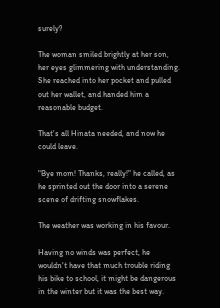surely?

The woman smiled brightly at her son, her eyes glimmering with understanding. She reached into her pocket and pulled out her wallet, and handed him a reasonable budget.

That's all Hinata needed, and now he could leave.

"Bye mom! Thanks, really!" he called, as he sprinted out the door into a serene scene of drifting snowflakes.

The weather was working in his favour.

Having no winds was perfect, he wouldn't have that much trouble riding his bike to school, it might be dangerous in the winter but it was the best way.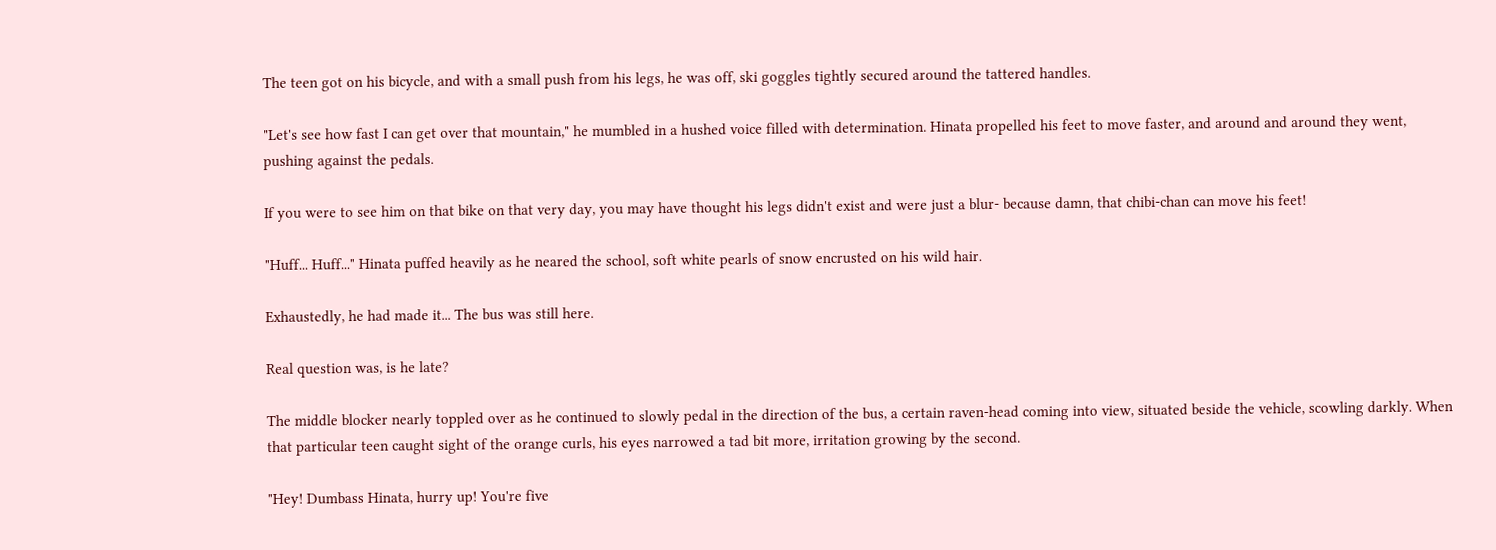The teen got on his bicycle, and with a small push from his legs, he was off, ski goggles tightly secured around the tattered handles.

"Let's see how fast I can get over that mountain," he mumbled in a hushed voice filled with determination. Hinata propelled his feet to move faster, and around and around they went, pushing against the pedals.

If you were to see him on that bike on that very day, you may have thought his legs didn't exist and were just a blur- because damn, that chibi-chan can move his feet!

"Huff... Huff..." Hinata puffed heavily as he neared the school, soft white pearls of snow encrusted on his wild hair.

Exhaustedly, he had made it... The bus was still here.

Real question was, is he late?

The middle blocker nearly toppled over as he continued to slowly pedal in the direction of the bus, a certain raven-head coming into view, situated beside the vehicle, scowling darkly. When that particular teen caught sight of the orange curls, his eyes narrowed a tad bit more, irritation growing by the second.

"Hey! Dumbass Hinata, hurry up! You're five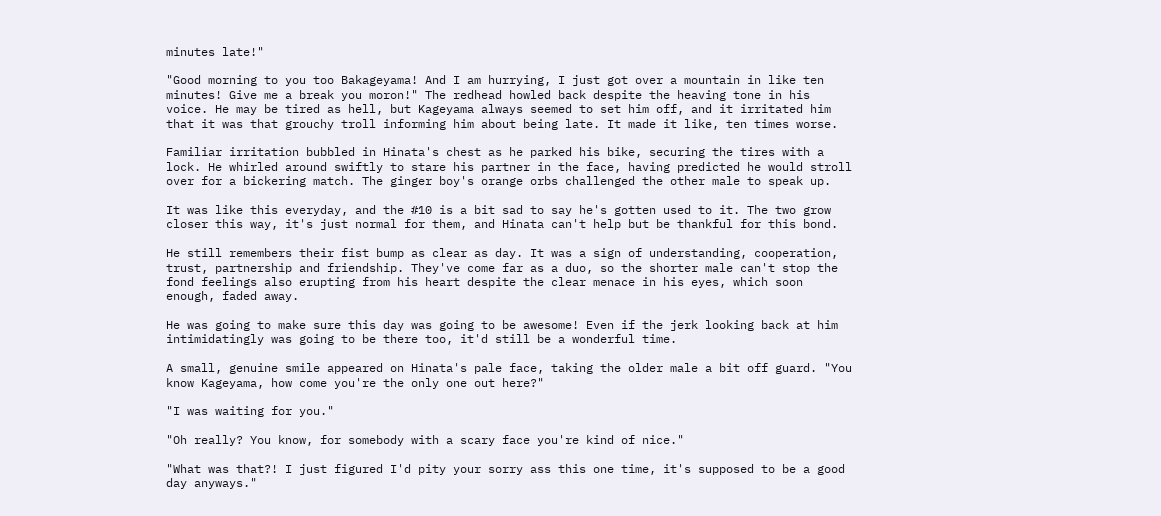minutes late!"

"Good morning to you too Bakageyama! And I am hurrying, I just got over a mountain in like ten minutes! Give me a break you moron!" The redhead howled back despite the heaving tone in his voice. He may be tired as hell, but Kageyama always seemed to set him off, and it irritated him that it was that grouchy troll informing him about being late. It made it like, ten times worse.

Familiar irritation bubbled in Hinata's chest as he parked his bike, securing the tires with a lock. He whirled around swiftly to stare his partner in the face, having predicted he would stroll over for a bickering match. The ginger boy's orange orbs challenged the other male to speak up.

It was like this everyday, and the #10 is a bit sad to say he's gotten used to it. The two grow closer this way, it's just normal for them, and Hinata can't help but be thankful for this bond.

He still remembers their fist bump as clear as day. It was a sign of understanding, cooperation, trust, partnership and friendship. They've come far as a duo, so the shorter male can't stop the fond feelings also erupting from his heart despite the clear menace in his eyes, which soon enough, faded away.

He was going to make sure this day was going to be awesome! Even if the jerk looking back at him intimidatingly was going to be there too, it'd still be a wonderful time.

A small, genuine smile appeared on Hinata's pale face, taking the older male a bit off guard. "You know Kageyama, how come you're the only one out here?"

"I was waiting for you."

"Oh really? You know, for somebody with a scary face you're kind of nice."

"What was that?! I just figured I'd pity your sorry ass this one time, it's supposed to be a good day anyways."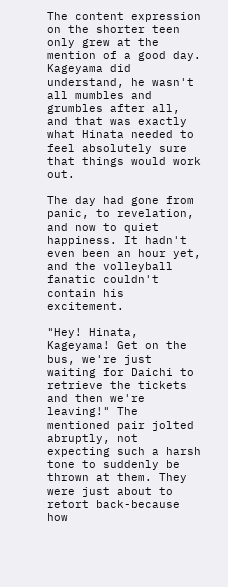The content expression on the shorter teen only grew at the mention of a good day. Kageyama did understand, he wasn't all mumbles and grumbles after all, and that was exactly what Hinata needed to feel absolutely sure that things would work out.

The day had gone from panic, to revelation, and now to quiet happiness. It hadn't even been an hour yet, and the volleyball fanatic couldn't contain his excitement.

"Hey! Hinata, Kageyama! Get on the bus, we're just waiting for Daichi to retrieve the tickets and then we're leaving!" The mentioned pair jolted abruptly, not expecting such a harsh tone to suddenly be thrown at them. They were just about to retort back-because how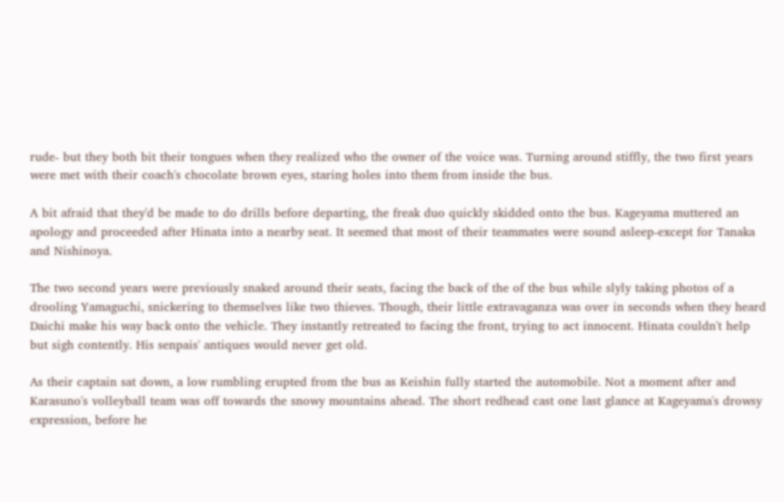rude- but they both bit their tongues when they realized who the owner of the voice was. Turning around stiffly, the two first years were met with their coach's chocolate brown eyes, staring holes into them from inside the bus.

A bit afraid that they'd be made to do drills before departing, the freak duo quickly skidded onto the bus. Kageyama muttered an apology and proceeded after Hinata into a nearby seat. It seemed that most of their teammates were sound asleep-except for Tanaka and Nishinoya.

The two second years were previously snaked around their seats, facing the back of the of the bus while slyly taking photos of a drooling Yamaguchi, snickering to themselves like two thieves. Though, their little extravaganza was over in seconds when they heard Daichi make his way back onto the vehicle. They instantly retreated to facing the front, trying to act innocent. Hinata couldn't help but sigh contently. His senpais' antiques would never get old.

As their captain sat down, a low rumbling erupted from the bus as Keishin fully started the automobile. Not a moment after and Karasuno's volleyball team was off towards the snowy mountains ahead. The short redhead cast one last glance at Kageyama's drowsy expression, before he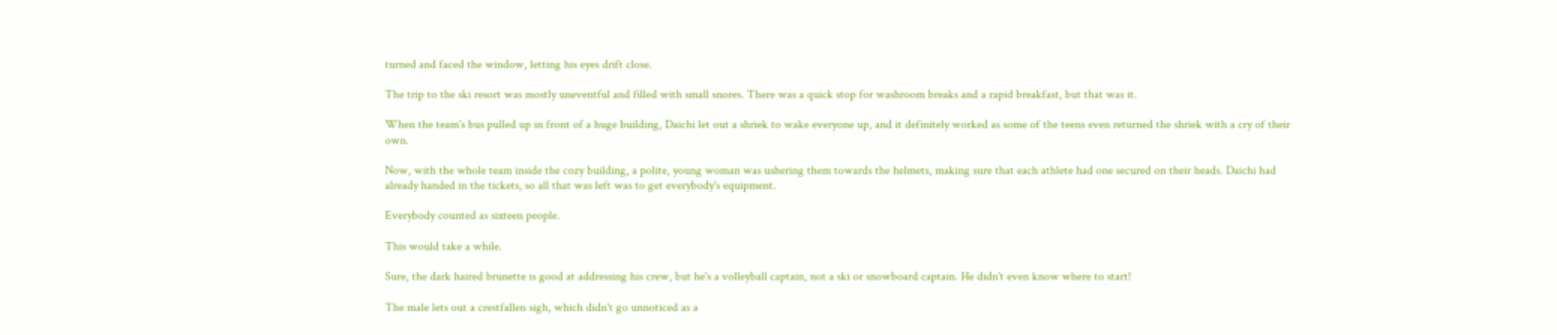turned and faced the window, letting his eyes drift close.

The trip to the ski resort was mostly uneventful and filled with small snores. There was a quick stop for washroom breaks and a rapid breakfast, but that was it.

When the team's bus pulled up in front of a huge building, Daichi let out a shriek to wake everyone up, and it definitely worked as some of the teens even returned the shriek with a cry of their own.

Now, with the whole team inside the cozy building, a polite, young woman was ushering them towards the helmets, making sure that each athlete had one secured on their heads. Daichi had already handed in the tickets, so all that was left was to get everybody's equipment.

Everybody counted as sixteen people.

This would take a while.

Sure, the dark haired brunette is good at addressing his crew, but he's a volleyball captain, not a ski or snowboard captain. He didn't even know where to start!

The male lets out a crestfallen sigh, which didn't go unnoticed as a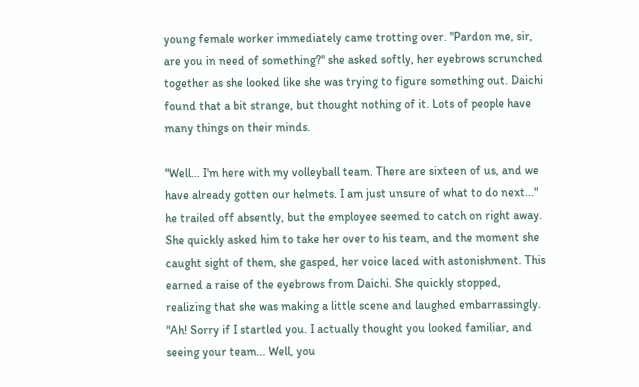young female worker immediately came trotting over. "Pardon me, sir, are you in need of something?" she asked softly, her eyebrows scrunched together as she looked like she was trying to figure something out. Daichi found that a bit strange, but thought nothing of it. Lots of people have many things on their minds.

"Well... I'm here with my volleyball team. There are sixteen of us, and we have already gotten our helmets. I am just unsure of what to do next..." he trailed off absently, but the employee seemed to catch on right away. She quickly asked him to take her over to his team, and the moment she caught sight of them, she gasped, her voice laced with astonishment. This earned a raise of the eyebrows from Daichi. She quickly stopped, realizing that she was making a little scene and laughed embarrassingly. "Ah! Sorry if I startled you. I actually thought you looked familiar, and seeing your team... Well, you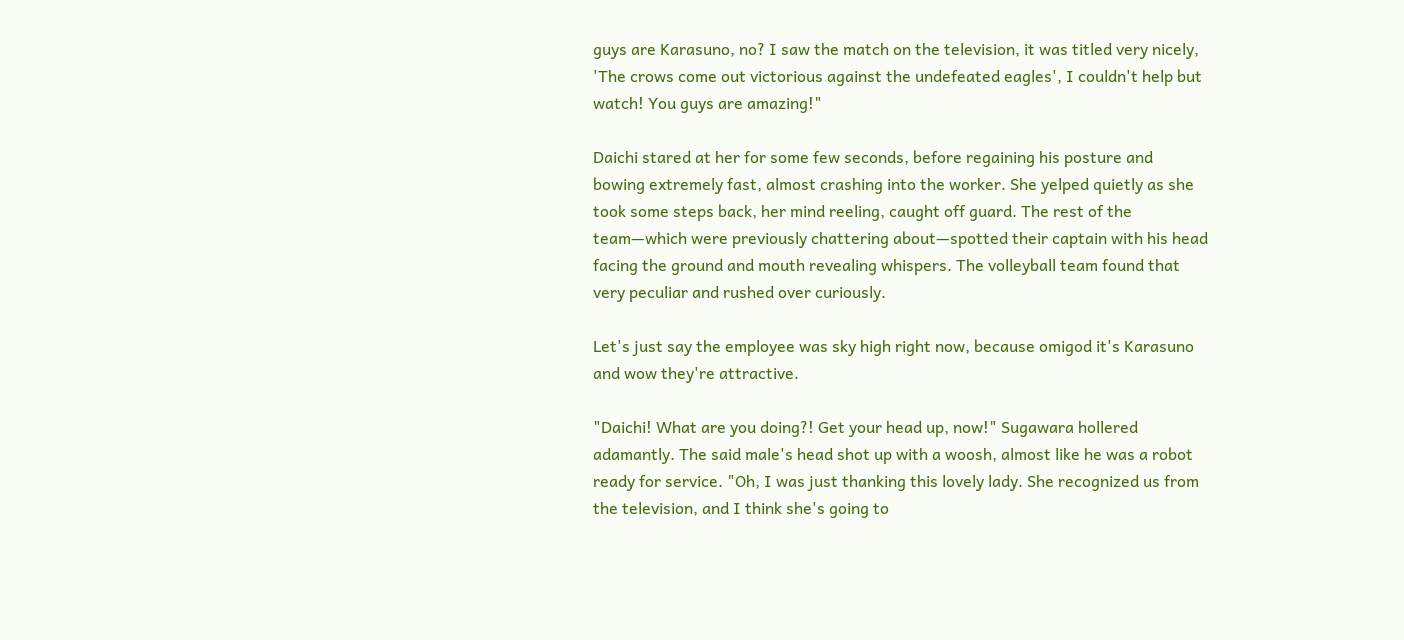guys are Karasuno, no? I saw the match on the television, it was titled very nicely, 'The crows come out victorious against the undefeated eagles', I couldn't help but watch! You guys are amazing!"

Daichi stared at her for some few seconds, before regaining his posture and bowing extremely fast, almost crashing into the worker. She yelped quietly as she took some steps back, her mind reeling, caught off guard. The rest of the team—which were previously chattering about—spotted their captain with his head facing the ground and mouth revealing whispers. The volleyball team found that very peculiar and rushed over curiously.

Let's just say the employee was sky high right now, because omigod it's Karasuno and wow they're attractive.

"Daichi! What are you doing?! Get your head up, now!" Sugawara hollered adamantly. The said male's head shot up with a woosh, almost like he was a robot ready for service. "Oh, I was just thanking this lovely lady. She recognized us from the television, and I think she's going to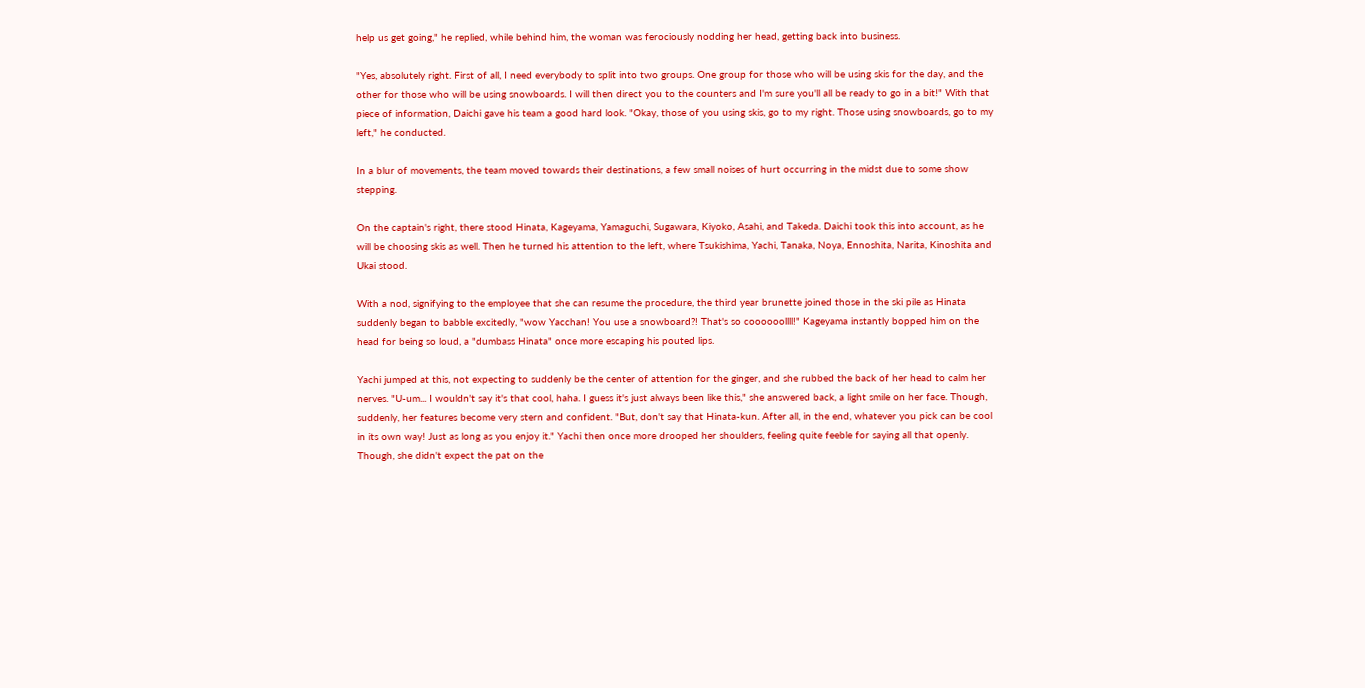help us get going," he replied, while behind him, the woman was ferociously nodding her head, getting back into business.

"Yes, absolutely right. First of all, I need everybody to split into two groups. One group for those who will be using skis for the day, and the other for those who will be using snowboards. I will then direct you to the counters and I'm sure you'll all be ready to go in a bit!" With that piece of information, Daichi gave his team a good hard look. "Okay, those of you using skis, go to my right. Those using snowboards, go to my left," he conducted.

In a blur of movements, the team moved towards their destinations, a few small noises of hurt occurring in the midst due to some show stepping.

On the captain's right, there stood Hinata, Kageyama, Yamaguchi, Sugawara, Kiyoko, Asahi, and Takeda. Daichi took this into account, as he will be choosing skis as well. Then he turned his attention to the left, where Tsukishima, Yachi, Tanaka, Noya, Ennoshita, Narita, Kinoshita and Ukai stood.

With a nod, signifying to the employee that she can resume the procedure, the third year brunette joined those in the ski pile as Hinata suddenly began to babble excitedly, "wow Yacchan! You use a snowboard?! That's so coooooollll!" Kageyama instantly bopped him on the head for being so loud, a "dumbass Hinata" once more escaping his pouted lips.

Yachi jumped at this, not expecting to suddenly be the center of attention for the ginger, and she rubbed the back of her head to calm her nerves. "U-um... I wouldn't say it's that cool, haha. I guess it's just always been like this," she answered back, a light smile on her face. Though, suddenly, her features become very stern and confident. "But, don't say that Hinata-kun. After all, in the end, whatever you pick can be cool in its own way! Just as long as you enjoy it." Yachi then once more drooped her shoulders, feeling quite feeble for saying all that openly. Though, she didn't expect the pat on the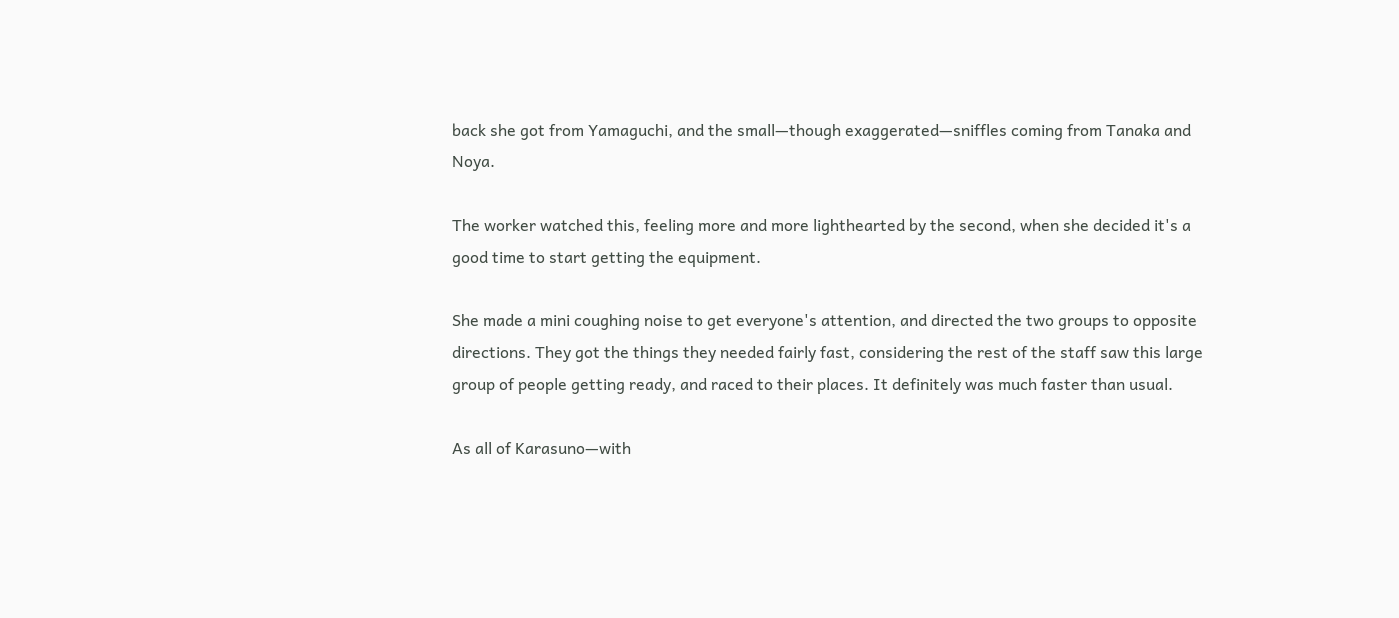back she got from Yamaguchi, and the small—though exaggerated—sniffles coming from Tanaka and Noya.

The worker watched this, feeling more and more lighthearted by the second, when she decided it's a good time to start getting the equipment.

She made a mini coughing noise to get everyone's attention, and directed the two groups to opposite directions. They got the things they needed fairly fast, considering the rest of the staff saw this large group of people getting ready, and raced to their places. It definitely was much faster than usual.

As all of Karasuno—with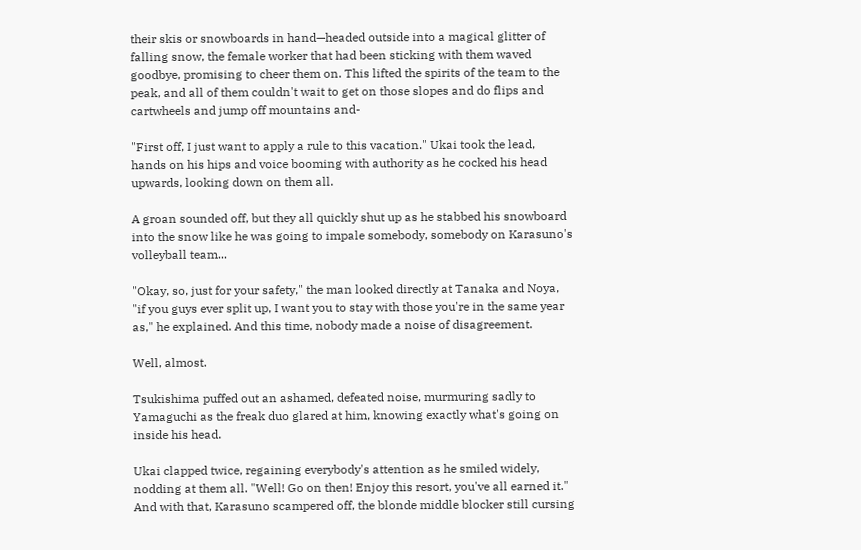their skis or snowboards in hand—headed outside into a magical glitter of falling snow, the female worker that had been sticking with them waved goodbye, promising to cheer them on. This lifted the spirits of the team to the peak, and all of them couldn't wait to get on those slopes and do flips and cartwheels and jump off mountains and-

"First off, I just want to apply a rule to this vacation." Ukai took the lead, hands on his hips and voice booming with authority as he cocked his head upwards, looking down on them all.

A groan sounded off, but they all quickly shut up as he stabbed his snowboard into the snow like he was going to impale somebody, somebody on Karasuno's volleyball team...

"Okay, so, just for your safety," the man looked directly at Tanaka and Noya, "if you guys ever split up, I want you to stay with those you're in the same year as," he explained. And this time, nobody made a noise of disagreement.

Well, almost.

Tsukishima puffed out an ashamed, defeated noise, murmuring sadly to Yamaguchi as the freak duo glared at him, knowing exactly what's going on inside his head.

Ukai clapped twice, regaining everybody's attention as he smiled widely, nodding at them all. "Well! Go on then! Enjoy this resort, you've all earned it." And with that, Karasuno scampered off, the blonde middle blocker still cursing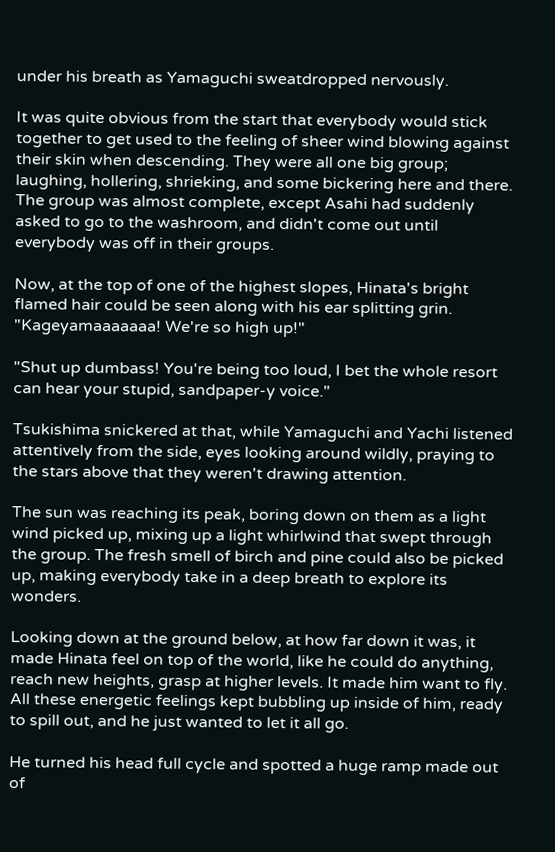under his breath as Yamaguchi sweatdropped nervously.

It was quite obvious from the start that everybody would stick together to get used to the feeling of sheer wind blowing against their skin when descending. They were all one big group; laughing, hollering, shrieking, and some bickering here and there. The group was almost complete, except Asahi had suddenly asked to go to the washroom, and didn't come out until everybody was off in their groups.

Now, at the top of one of the highest slopes, Hinata's bright flamed hair could be seen along with his ear splitting grin. "Kageyamaaaaaaa! We're so high up!"

"Shut up dumbass! You're being too loud, I bet the whole resort can hear your stupid, sandpaper-y voice."

Tsukishima snickered at that, while Yamaguchi and Yachi listened attentively from the side, eyes looking around wildly, praying to the stars above that they weren't drawing attention.

The sun was reaching its peak, boring down on them as a light wind picked up, mixing up a light whirlwind that swept through the group. The fresh smell of birch and pine could also be picked up, making everybody take in a deep breath to explore its wonders.

Looking down at the ground below, at how far down it was, it made Hinata feel on top of the world, like he could do anything, reach new heights, grasp at higher levels. It made him want to fly. All these energetic feelings kept bubbling up inside of him, ready to spill out, and he just wanted to let it all go.

He turned his head full cycle and spotted a huge ramp made out of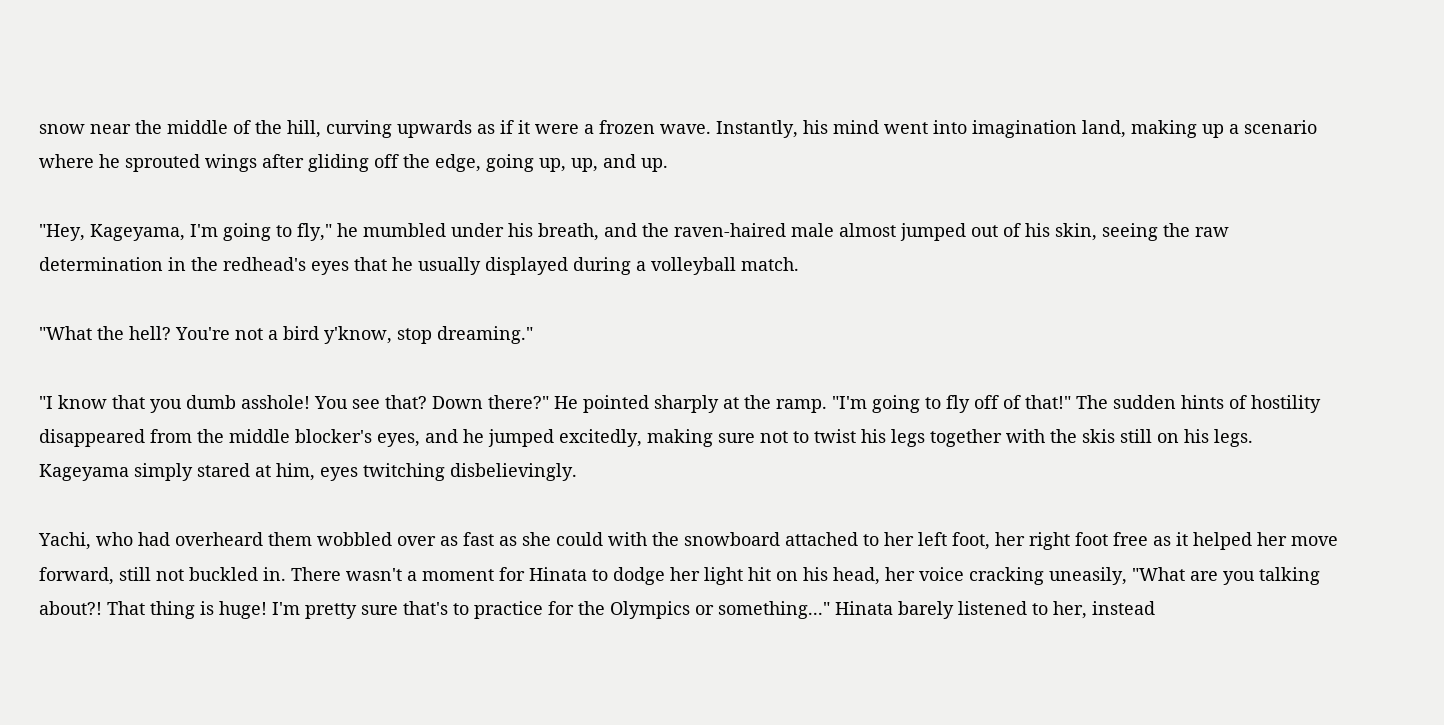snow near the middle of the hill, curving upwards as if it were a frozen wave. Instantly, his mind went into imagination land, making up a scenario where he sprouted wings after gliding off the edge, going up, up, and up.

"Hey, Kageyama, I'm going to fly," he mumbled under his breath, and the raven-haired male almost jumped out of his skin, seeing the raw determination in the redhead's eyes that he usually displayed during a volleyball match.

"What the hell? You're not a bird y'know, stop dreaming."

"I know that you dumb asshole! You see that? Down there?" He pointed sharply at the ramp. "I'm going to fly off of that!" The sudden hints of hostility disappeared from the middle blocker's eyes, and he jumped excitedly, making sure not to twist his legs together with the skis still on his legs. Kageyama simply stared at him, eyes twitching disbelievingly.

Yachi, who had overheard them wobbled over as fast as she could with the snowboard attached to her left foot, her right foot free as it helped her move forward, still not buckled in. There wasn't a moment for Hinata to dodge her light hit on his head, her voice cracking uneasily, "What are you talking about?! That thing is huge! I'm pretty sure that's to practice for the Olympics or something..." Hinata barely listened to her, instead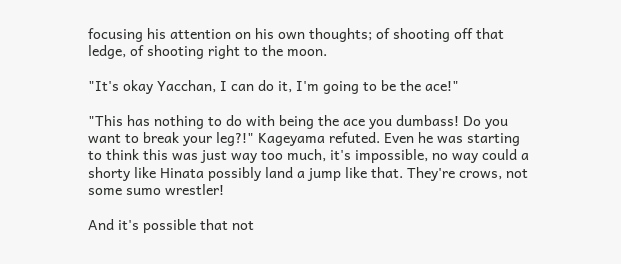focusing his attention on his own thoughts; of shooting off that ledge, of shooting right to the moon.

"It's okay Yacchan, I can do it, I'm going to be the ace!"

"This has nothing to do with being the ace you dumbass! Do you want to break your leg?!" Kageyama refuted. Even he was starting to think this was just way too much, it's impossible, no way could a shorty like Hinata possibly land a jump like that. They're crows, not some sumo wrestler!

And it's possible that not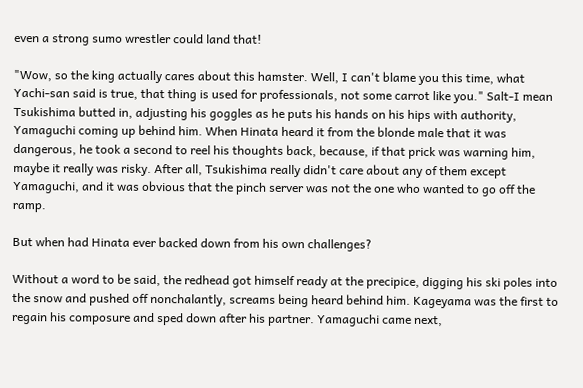even a strong sumo wrestler could land that!

"Wow, so the king actually cares about this hamster. Well, I can't blame you this time, what Yachi-san said is true, that thing is used for professionals, not some carrot like you." Salt-I mean Tsukishima butted in, adjusting his goggles as he puts his hands on his hips with authority, Yamaguchi coming up behind him. When Hinata heard it from the blonde male that it was dangerous, he took a second to reel his thoughts back, because, if that prick was warning him, maybe it really was risky. After all, Tsukishima really didn't care about any of them except Yamaguchi, and it was obvious that the pinch server was not the one who wanted to go off the ramp.

But when had Hinata ever backed down from his own challenges?

Without a word to be said, the redhead got himself ready at the precipice, digging his ski poles into the snow and pushed off nonchalantly, screams being heard behind him. Kageyama was the first to regain his composure and sped down after his partner. Yamaguchi came next,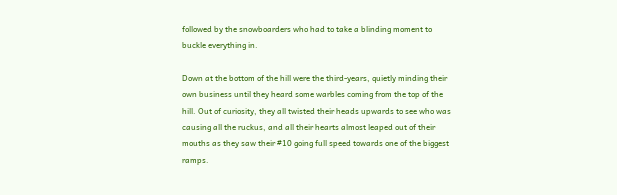followed by the snowboarders who had to take a blinding moment to buckle everything in.

Down at the bottom of the hill were the third-years, quietly minding their own business until they heard some warbles coming from the top of the hill. Out of curiosity, they all twisted their heads upwards to see who was causing all the ruckus, and all their hearts almost leaped out of their mouths as they saw their #10 going full speed towards one of the biggest ramps.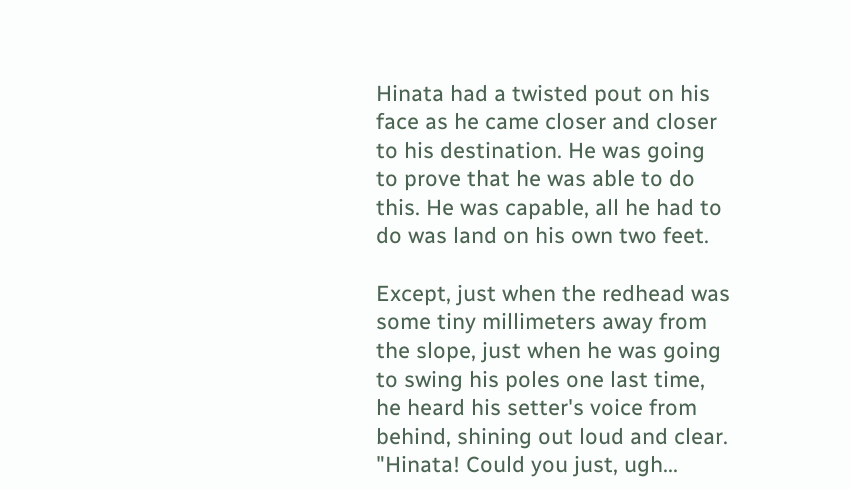Hinata had a twisted pout on his face as he came closer and closer to his destination. He was going to prove that he was able to do this. He was capable, all he had to do was land on his own two feet.

Except, just when the redhead was some tiny millimeters away from the slope, just when he was going to swing his poles one last time, he heard his setter's voice from behind, shining out loud and clear. "Hinata! Could you just, ugh...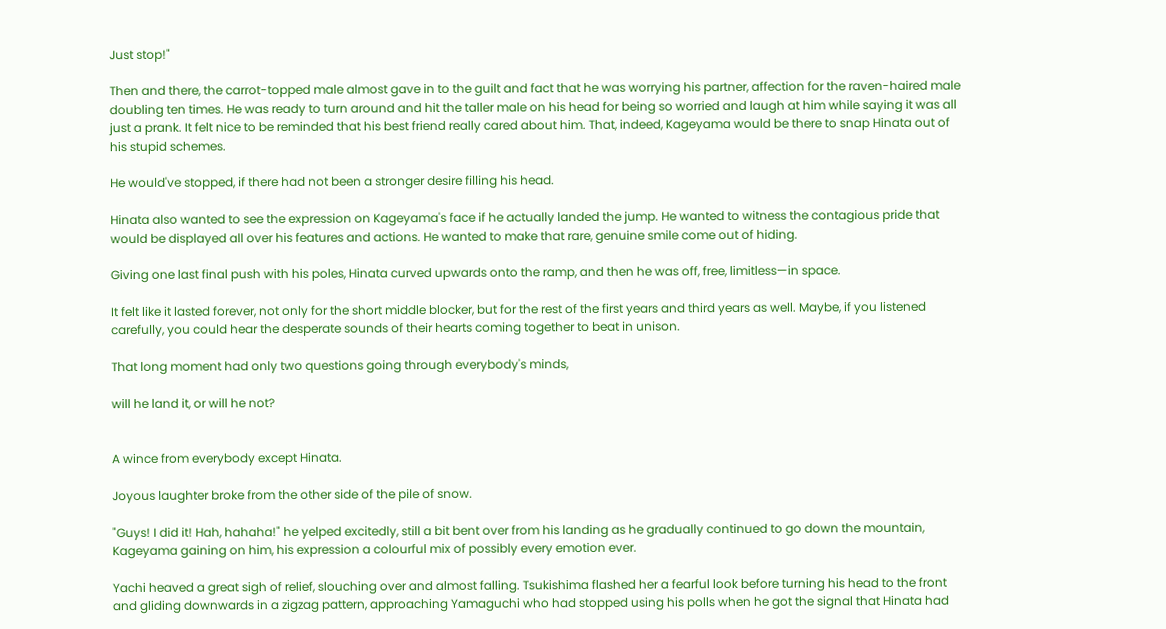Just stop!"

Then and there, the carrot-topped male almost gave in to the guilt and fact that he was worrying his partner, affection for the raven-haired male doubling ten times. He was ready to turn around and hit the taller male on his head for being so worried and laugh at him while saying it was all just a prank. It felt nice to be reminded that his best friend really cared about him. That, indeed, Kageyama would be there to snap Hinata out of his stupid schemes.

He would've stopped, if there had not been a stronger desire filling his head.

Hinata also wanted to see the expression on Kageyama's face if he actually landed the jump. He wanted to witness the contagious pride that would be displayed all over his features and actions. He wanted to make that rare, genuine smile come out of hiding.

Giving one last final push with his poles, Hinata curved upwards onto the ramp, and then he was off, free, limitless—in space.

It felt like it lasted forever, not only for the short middle blocker, but for the rest of the first years and third years as well. Maybe, if you listened carefully, you could hear the desperate sounds of their hearts coming together to beat in unison.

That long moment had only two questions going through everybody's minds,

will he land it, or will he not?


A wince from everybody except Hinata.

Joyous laughter broke from the other side of the pile of snow.

"Guys! I did it! Hah, hahaha!" he yelped excitedly, still a bit bent over from his landing as he gradually continued to go down the mountain, Kageyama gaining on him, his expression a colourful mix of possibly every emotion ever.

Yachi heaved a great sigh of relief, slouching over and almost falling. Tsukishima flashed her a fearful look before turning his head to the front and gliding downwards in a zigzag pattern, approaching Yamaguchi who had stopped using his polls when he got the signal that Hinata had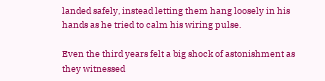landed safely, instead letting them hang loosely in his hands as he tried to calm his wiring pulse.

Even the third years felt a big shock of astonishment as they witnessed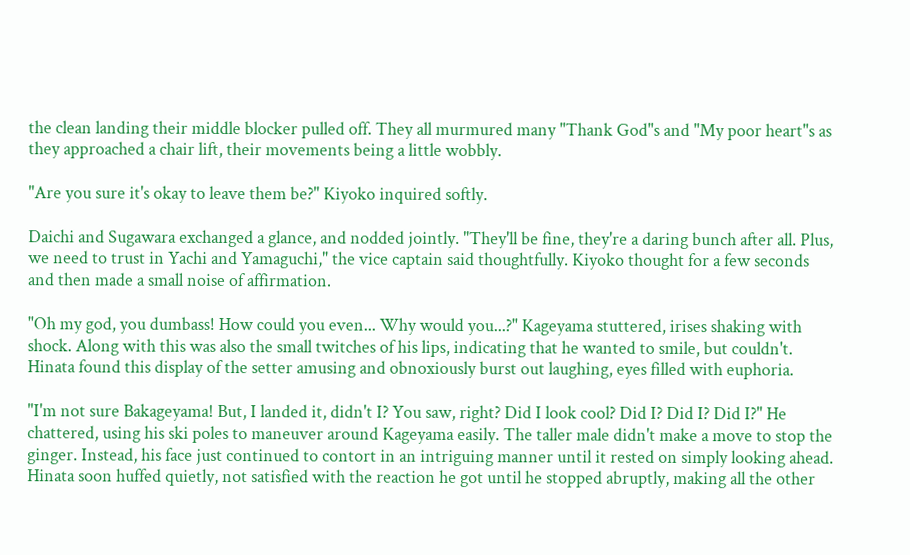the clean landing their middle blocker pulled off. They all murmured many "Thank God"s and "My poor heart"s as they approached a chair lift, their movements being a little wobbly.

"Are you sure it's okay to leave them be?" Kiyoko inquired softly.

Daichi and Sugawara exchanged a glance, and nodded jointly. "They'll be fine, they're a daring bunch after all. Plus, we need to trust in Yachi and Yamaguchi," the vice captain said thoughtfully. Kiyoko thought for a few seconds and then made a small noise of affirmation.

"Oh my god, you dumbass! How could you even... Why would you...?" Kageyama stuttered, irises shaking with shock. Along with this was also the small twitches of his lips, indicating that he wanted to smile, but couldn't. Hinata found this display of the setter amusing and obnoxiously burst out laughing, eyes filled with euphoria.

"I'm not sure Bakageyama! But, I landed it, didn't I? You saw, right? Did I look cool? Did I? Did I? Did I?" He chattered, using his ski poles to maneuver around Kageyama easily. The taller male didn't make a move to stop the ginger. Instead, his face just continued to contort in an intriguing manner until it rested on simply looking ahead. Hinata soon huffed quietly, not satisfied with the reaction he got until he stopped abruptly, making all the other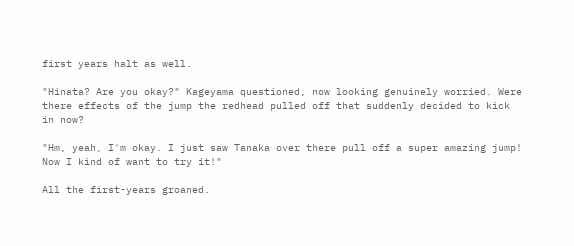first years halt as well.

"Hinata? Are you okay?" Kageyama questioned, now looking genuinely worried. Were there effects of the jump the redhead pulled off that suddenly decided to kick in now?

"Hm, yeah, I'm okay. I just saw Tanaka over there pull off a super amazing jump! Now I kind of want to try it!"

All the first-years groaned.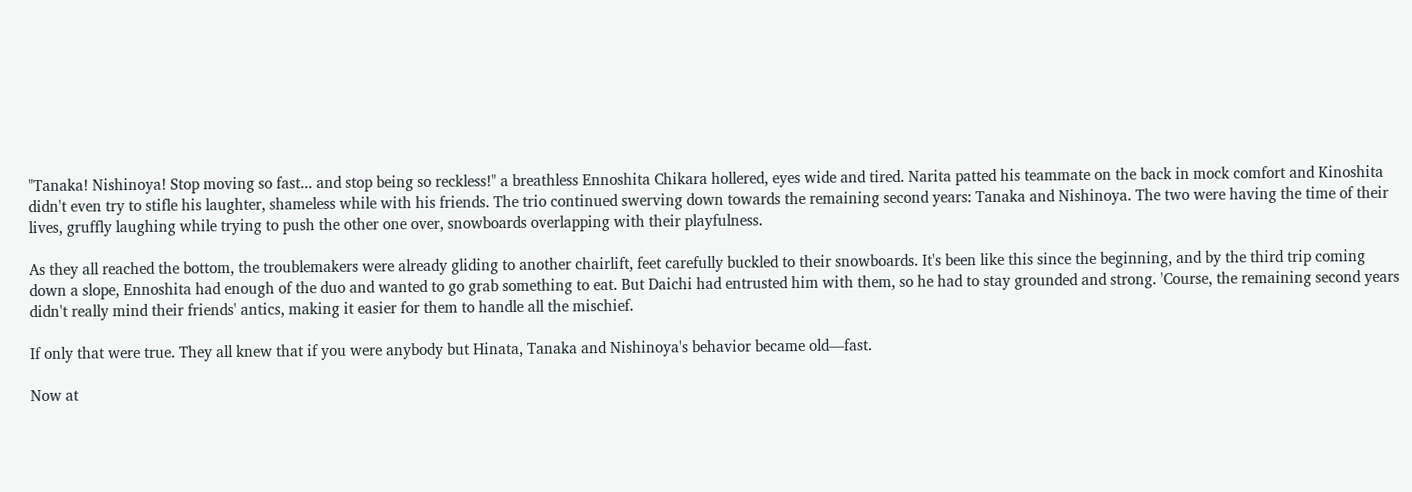"Tanaka! Nishinoya! Stop moving so fast... and stop being so reckless!" a breathless Ennoshita Chikara hollered, eyes wide and tired. Narita patted his teammate on the back in mock comfort and Kinoshita didn't even try to stifle his laughter, shameless while with his friends. The trio continued swerving down towards the remaining second years: Tanaka and Nishinoya. The two were having the time of their lives, gruffly laughing while trying to push the other one over, snowboards overlapping with their playfulness.

As they all reached the bottom, the troublemakers were already gliding to another chairlift, feet carefully buckled to their snowboards. It's been like this since the beginning, and by the third trip coming down a slope, Ennoshita had enough of the duo and wanted to go grab something to eat. But Daichi had entrusted him with them, so he had to stay grounded and strong. 'Course, the remaining second years didn't really mind their friends' antics, making it easier for them to handle all the mischief.

If only that were true. They all knew that if you were anybody but Hinata, Tanaka and Nishinoya's behavior became old—fast.

Now at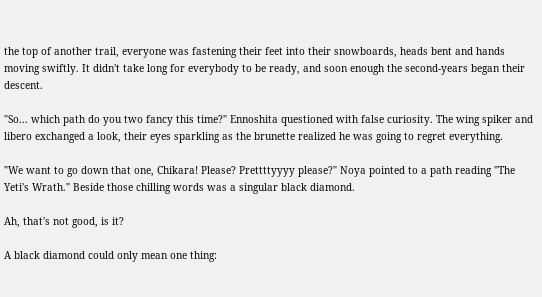the top of another trail, everyone was fastening their feet into their snowboards, heads bent and hands moving swiftly. It didn't take long for everybody to be ready, and soon enough the second-years began their descent.

"So... which path do you two fancy this time?" Ennoshita questioned with false curiosity. The wing spiker and libero exchanged a look, their eyes sparkling as the brunette realized he was going to regret everything.

"We want to go down that one, Chikara! Please? Prettttyyyy please?" Noya pointed to a path reading "The Yeti's Wrath." Beside those chilling words was a singular black diamond.

Ah, that's not good, is it?

A black diamond could only mean one thing: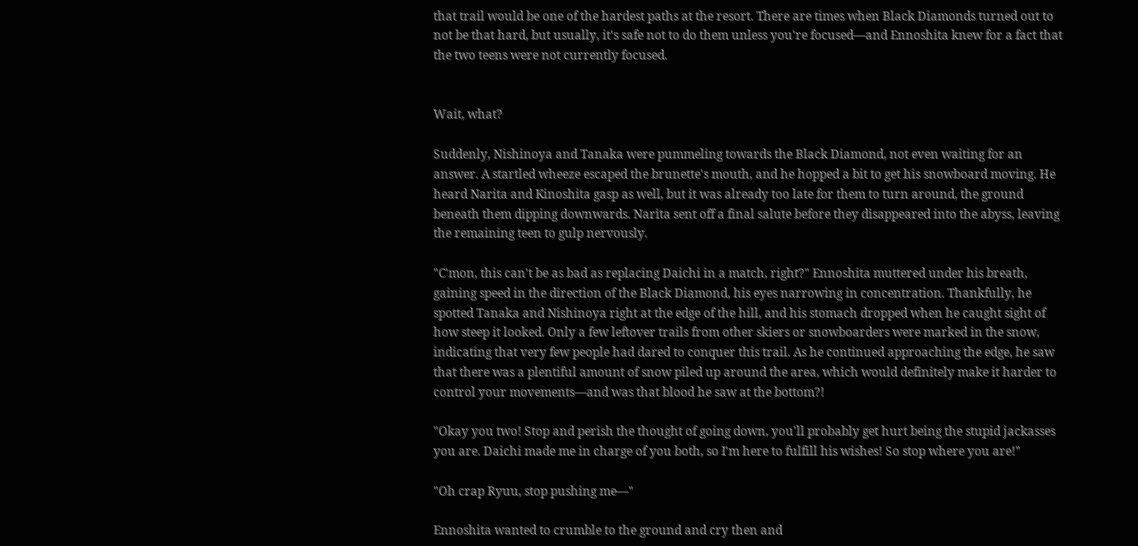that trail would be one of the hardest paths at the resort. There are times when Black Diamonds turned out to not be that hard, but usually, it's safe not to do them unless you're focused—and Ennoshita knew for a fact that the two teens were not currently focused.


Wait, what?

Suddenly, Nishinoya and Tanaka were pummeling towards the Black Diamond, not even waiting for an answer. A startled wheeze escaped the brunette's mouth, and he hopped a bit to get his snowboard moving. He heard Narita and Kinoshita gasp as well, but it was already too late for them to turn around, the ground beneath them dipping downwards. Narita sent off a final salute before they disappeared into the abyss, leaving the remaining teen to gulp nervously.

"C'mon, this can't be as bad as replacing Daichi in a match, right?" Ennoshita muttered under his breath, gaining speed in the direction of the Black Diamond, his eyes narrowing in concentration. Thankfully, he spotted Tanaka and Nishinoya right at the edge of the hill, and his stomach dropped when he caught sight of how steep it looked. Only a few leftover trails from other skiers or snowboarders were marked in the snow, indicating that very few people had dared to conquer this trail. As he continued approaching the edge, he saw that there was a plentiful amount of snow piled up around the area, which would definitely make it harder to control your movements—and was that blood he saw at the bottom?!

"Okay you two! Stop and perish the thought of going down, you'll probably get hurt being the stupid jackasses you are. Daichi made me in charge of you both, so I'm here to fulfill his wishes! So stop where you are!"

"Oh crap Ryuu, stop pushing me—"

Ennoshita wanted to crumble to the ground and cry then and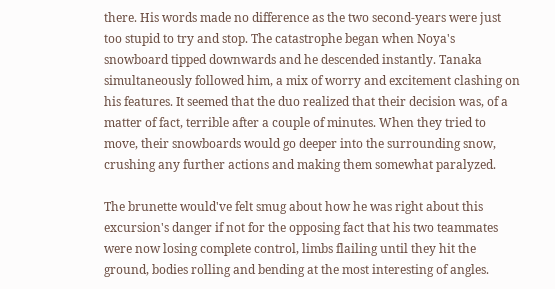there. His words made no difference as the two second-years were just too stupid to try and stop. The catastrophe began when Noya's snowboard tipped downwards and he descended instantly. Tanaka simultaneously followed him, a mix of worry and excitement clashing on his features. It seemed that the duo realized that their decision was, of a matter of fact, terrible after a couple of minutes. When they tried to move, their snowboards would go deeper into the surrounding snow, crushing any further actions and making them somewhat paralyzed.

The brunette would've felt smug about how he was right about this excursion's danger if not for the opposing fact that his two teammates were now losing complete control, limbs flailing until they hit the ground, bodies rolling and bending at the most interesting of angles.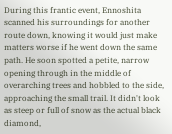During this frantic event, Ennoshita scanned his surroundings for another route down, knowing it would just make matters worse if he went down the same path. He soon spotted a petite, narrow opening through in the middle of overarching trees and hobbled to the side, approaching the small trail. It didn't look as steep or full of snow as the actual black diamond,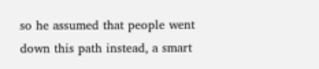so he assumed that people went down this path instead, a smart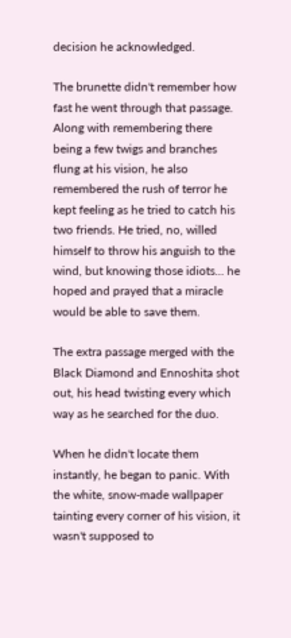decision he acknowledged.

The brunette didn't remember how fast he went through that passage. Along with remembering there being a few twigs and branches flung at his vision, he also remembered the rush of terror he kept feeling as he tried to catch his two friends. He tried, no, willed himself to throw his anguish to the wind, but knowing those idiots... he hoped and prayed that a miracle would be able to save them.

The extra passage merged with the Black Diamond and Ennoshita shot out, his head twisting every which way as he searched for the duo.

When he didn't locate them instantly, he began to panic. With the white, snow-made wallpaper tainting every corner of his vision, it wasn't supposed to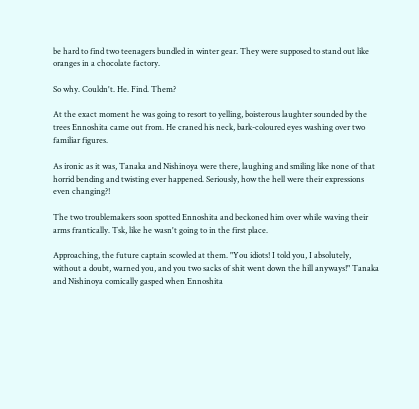be hard to find two teenagers bundled in winter gear. They were supposed to stand out like oranges in a chocolate factory.

So why. Couldn't. He. Find. Them?

At the exact moment he was going to resort to yelling, boisterous laughter sounded by the trees Ennoshita came out from. He craned his neck, bark-coloured eyes washing over two familiar figures.

As ironic as it was, Tanaka and Nishinoya were there, laughing and smiling like none of that horrid bending and twisting ever happened. Seriously, how the hell were their expressions even changing?!

The two troublemakers soon spotted Ennoshita and beckoned him over while waving their arms frantically. Tsk, like he wasn't going to in the first place.

Approaching, the future captain scowled at them. "You idiots! I told you, I absolutely, without a doubt, warned you, and you two sacks of shit went down the hill anyways!" Tanaka and Nishinoya comically gasped when Ennoshita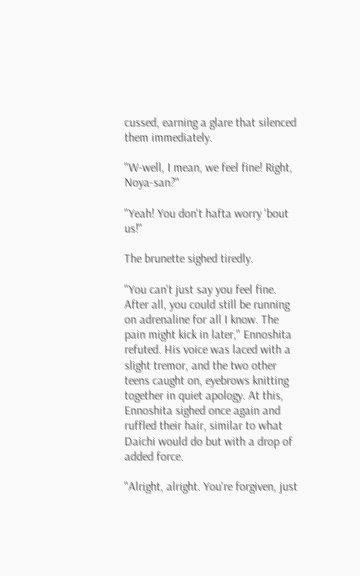cussed, earning a glare that silenced them immediately.

"W-well, I mean, we feel fine! Right, Noya-san?"

"Yeah! You don't hafta worry 'bout us!"

The brunette sighed tiredly.

"You can't just say you feel fine. After all, you could still be running on adrenaline for all I know. The pain might kick in later," Ennoshita refuted. His voice was laced with a slight tremor, and the two other teens caught on, eyebrows knitting together in quiet apology. At this, Ennoshita sighed once again and ruffled their hair, similar to what Daichi would do but with a drop of added force.

"Alright, alright. You're forgiven, just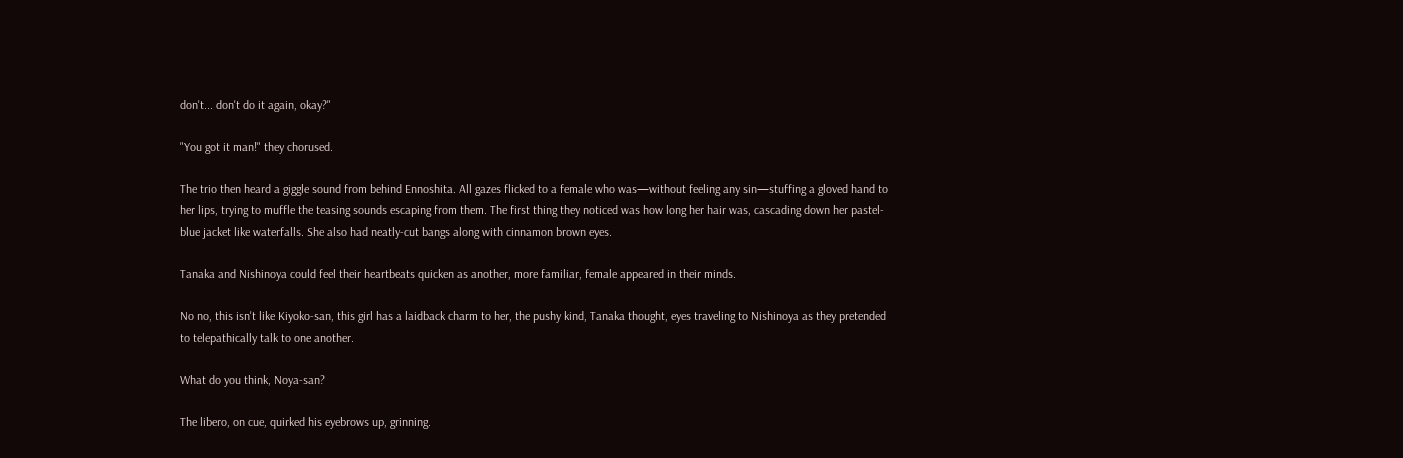don't... don't do it again, okay?"

"You got it man!" they chorused.

The trio then heard a giggle sound from behind Ennoshita. All gazes flicked to a female who was—without feeling any sin—stuffing a gloved hand to her lips, trying to muffle the teasing sounds escaping from them. The first thing they noticed was how long her hair was, cascading down her pastel-blue jacket like waterfalls. She also had neatly-cut bangs along with cinnamon brown eyes.

Tanaka and Nishinoya could feel their heartbeats quicken as another, more familiar, female appeared in their minds.

No no, this isn't like Kiyoko-san, this girl has a laidback charm to her, the pushy kind, Tanaka thought, eyes traveling to Nishinoya as they pretended to telepathically talk to one another.

What do you think, Noya-san?

The libero, on cue, quirked his eyebrows up, grinning.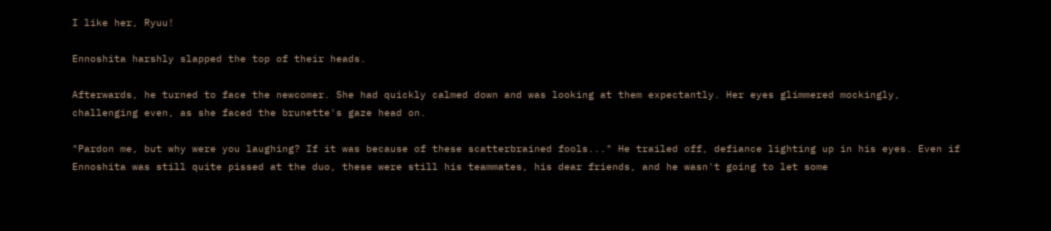I like her, Ryuu!

Ennoshita harshly slapped the top of their heads.

Afterwards, he turned to face the newcomer. She had quickly calmed down and was looking at them expectantly. Her eyes glimmered mockingly, challenging even, as she faced the brunette's gaze head on.

"Pardon me, but why were you laughing? If it was because of these scatterbrained fools..." He trailed off, defiance lighting up in his eyes. Even if Ennoshita was still quite pissed at the duo, these were still his teammates, his dear friends, and he wasn't going to let some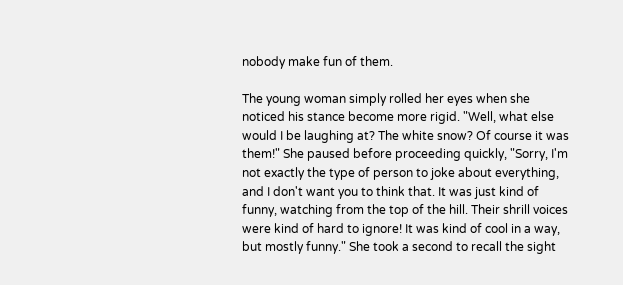nobody make fun of them.

The young woman simply rolled her eyes when she noticed his stance become more rigid. "Well, what else would I be laughing at? The white snow? Of course it was them!" She paused before proceeding quickly, "Sorry, I'm not exactly the type of person to joke about everything, and I don't want you to think that. It was just kind of funny, watching from the top of the hill. Their shrill voices were kind of hard to ignore! It was kind of cool in a way, but mostly funny." She took a second to recall the sight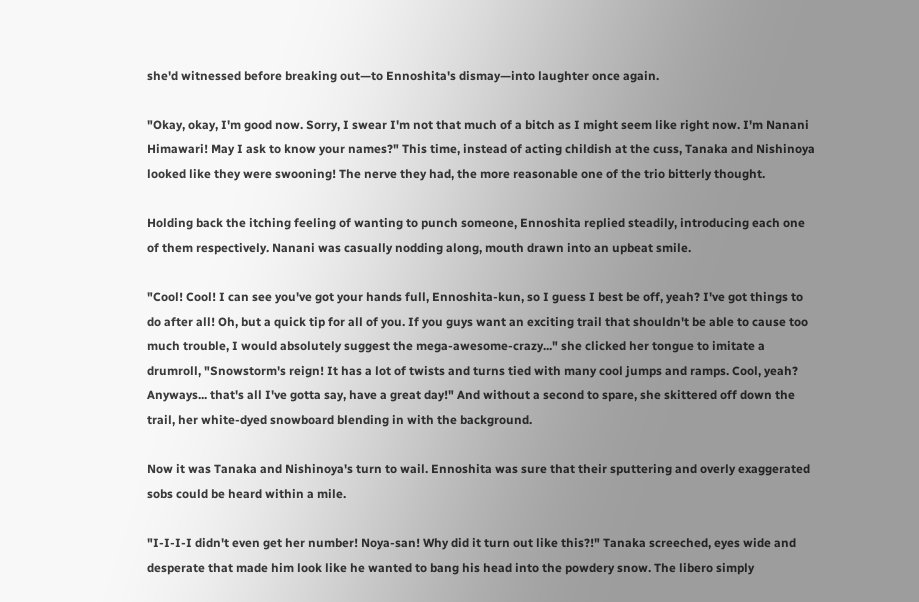she'd witnessed before breaking out—to Ennoshita's dismay—into laughter once again.

"Okay, okay, I'm good now. Sorry, I swear I'm not that much of a bitch as I might seem like right now. I'm Nanani Himawari! May I ask to know your names?" This time, instead of acting childish at the cuss, Tanaka and Nishinoya looked like they were swooning! The nerve they had, the more reasonable one of the trio bitterly thought.

Holding back the itching feeling of wanting to punch someone, Ennoshita replied steadily, introducing each one of them respectively. Nanani was casually nodding along, mouth drawn into an upbeat smile.

"Cool! Cool! I can see you've got your hands full, Ennoshita-kun, so I guess I best be off, yeah? I've got things to do after all! Oh, but a quick tip for all of you. If you guys want an exciting trail that shouldn't be able to cause too much trouble, I would absolutely suggest the mega-awesome-crazy..." she clicked her tongue to imitate a drumroll, "Snowstorm's reign! It has a lot of twists and turns tied with many cool jumps and ramps. Cool, yeah? Anyways... that's all I've gotta say, have a great day!" And without a second to spare, she skittered off down the trail, her white-dyed snowboard blending in with the background.

Now it was Tanaka and Nishinoya's turn to wail. Ennoshita was sure that their sputtering and overly exaggerated sobs could be heard within a mile.

"I-I-I-I didn't even get her number! Noya-san! Why did it turn out like this?!" Tanaka screeched, eyes wide and desperate that made him look like he wanted to bang his head into the powdery snow. The libero simply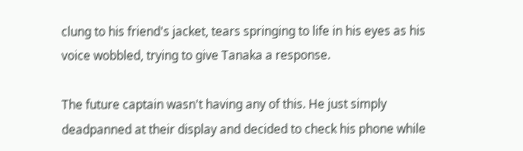clung to his friend's jacket, tears springing to life in his eyes as his voice wobbled, trying to give Tanaka a response.

The future captain wasn't having any of this. He just simply deadpanned at their display and decided to check his phone while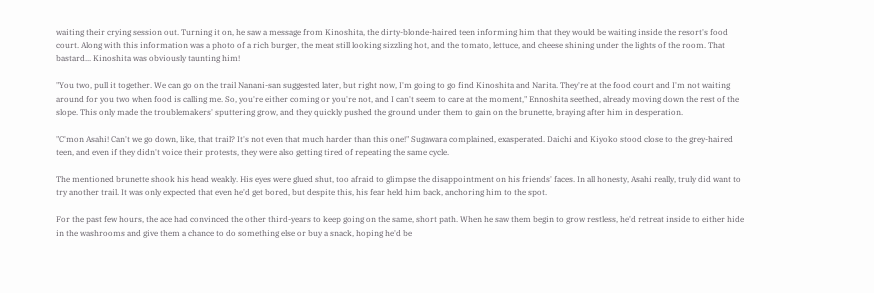waiting their crying session out. Turning it on, he saw a message from Kinoshita, the dirty-blonde-haired teen informing him that they would be waiting inside the resort's food court. Along with this information was a photo of a rich burger, the meat still looking sizzling hot, and the tomato, lettuce, and cheese shining under the lights of the room. That bastard... Kinoshita was obviously taunting him!

"You two, pull it together. We can go on the trail Nanani-san suggested later, but right now, I'm going to go find Kinoshita and Narita. They're at the food court and I'm not waiting around for you two when food is calling me. So, you're either coming or you're not, and I can't seem to care at the moment," Ennoshita seethed, already moving down the rest of the slope. This only made the troublemakers' sputtering grow, and they quickly pushed the ground under them to gain on the brunette, braying after him in desperation.

"C'mon Asahi! Can't we go down, like, that trail? It's not even that much harder than this one!" Sugawara complained, exasperated. Daichi and Kiyoko stood close to the grey-haired teen, and even if they didn't voice their protests, they were also getting tired of repeating the same cycle.

The mentioned brunette shook his head weakly. His eyes were glued shut, too afraid to glimpse the disappointment on his friends' faces. In all honesty, Asahi really, truly did want to try another trail. It was only expected that even he'd get bored, but despite this, his fear held him back, anchoring him to the spot.

For the past few hours, the ace had convinced the other third-years to keep going on the same, short path. When he saw them begin to grow restless, he'd retreat inside to either hide in the washrooms and give them a chance to do something else or buy a snack, hoping he'd be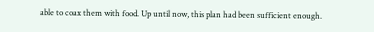able to coax them with food. Up until now, this plan had been sufficient enough.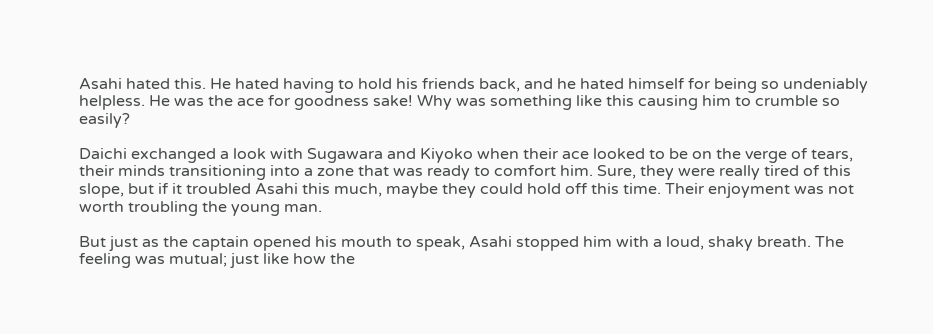Asahi hated this. He hated having to hold his friends back, and he hated himself for being so undeniably helpless. He was the ace for goodness sake! Why was something like this causing him to crumble so easily?

Daichi exchanged a look with Sugawara and Kiyoko when their ace looked to be on the verge of tears, their minds transitioning into a zone that was ready to comfort him. Sure, they were really tired of this slope, but if it troubled Asahi this much, maybe they could hold off this time. Their enjoyment was not worth troubling the young man.

But just as the captain opened his mouth to speak, Asahi stopped him with a loud, shaky breath. The feeling was mutual; just like how the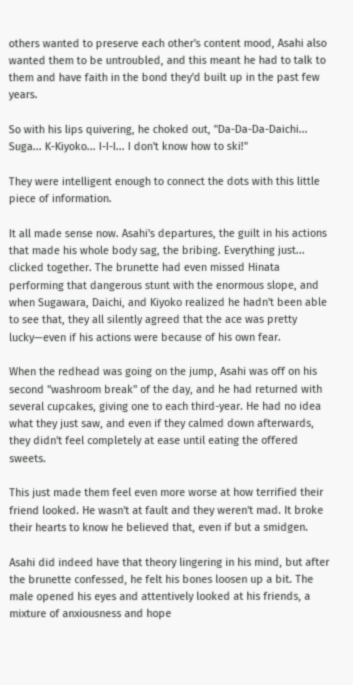others wanted to preserve each other's content mood, Asahi also wanted them to be untroubled, and this meant he had to talk to them and have faith in the bond they'd built up in the past few years.

So with his lips quivering, he choked out, "Da-Da-Da-Daichi... Suga... K-Kiyoko... I-I-I... I don't know how to ski!"

They were intelligent enough to connect the dots with this little piece of information.

It all made sense now. Asahi's departures, the guilt in his actions that made his whole body sag, the bribing. Everything just... clicked together. The brunette had even missed Hinata performing that dangerous stunt with the enormous slope, and when Sugawara, Daichi, and Kiyoko realized he hadn't been able to see that, they all silently agreed that the ace was pretty lucky—even if his actions were because of his own fear.

When the redhead was going on the jump, Asahi was off on his second "washroom break" of the day, and he had returned with several cupcakes, giving one to each third-year. He had no idea what they just saw, and even if they calmed down afterwards, they didn't feel completely at ease until eating the offered sweets.

This just made them feel even more worse at how terrified their friend looked. He wasn't at fault and they weren't mad. It broke their hearts to know he believed that, even if but a smidgen.

Asahi did indeed have that theory lingering in his mind, but after the brunette confessed, he felt his bones loosen up a bit. The male opened his eyes and attentively looked at his friends, a mixture of anxiousness and hope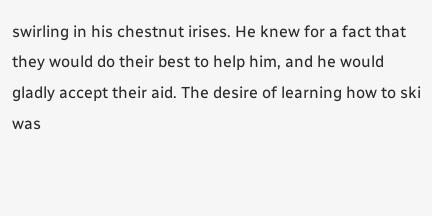swirling in his chestnut irises. He knew for a fact that they would do their best to help him, and he would gladly accept their aid. The desire of learning how to ski was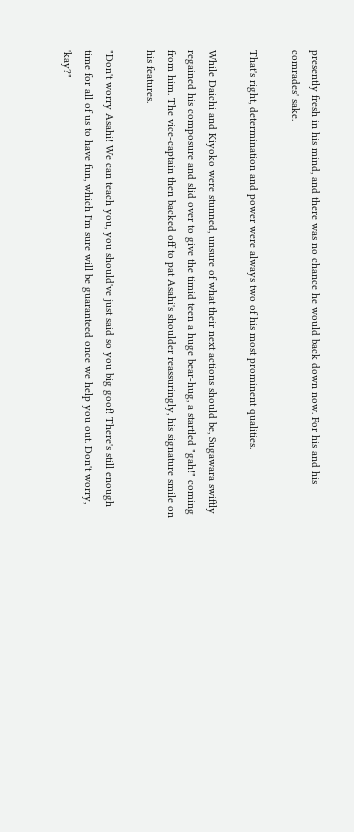presently fresh in his mind, and there was no chance he would back down now. For his and his comrades' sake.

That's right, determination and power were always two of his most prominent qualities.

While Daichi and Kiyoko were stunned, unsure of what their next actions should be, Sugawara swiftly regained his composure and slid over to give the timid teen a huge bear-hug, a startled "gah!" coming from him. The vice-captain then backed off to pat Asahi's shoulder reassuringly, his signature smile on his features.

"Don't worry Asahi! We can teach you, you should've just said so you big goof! There's still enough time for all of us to have fun, which I'm sure will be guaranteed once we help you out. Don't worry, 'kay?"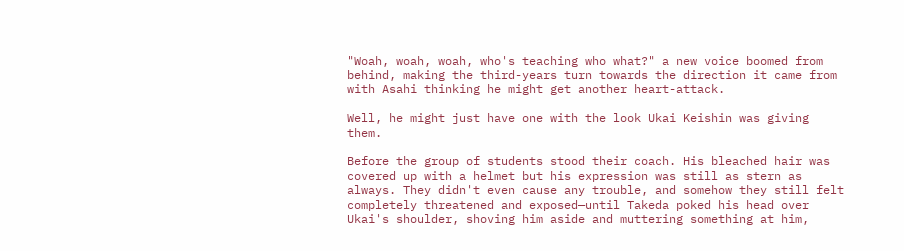"Woah, woah, woah, who's teaching who what?" a new voice boomed from behind, making the third-years turn towards the direction it came from with Asahi thinking he might get another heart-attack.

Well, he might just have one with the look Ukai Keishin was giving them.

Before the group of students stood their coach. His bleached hair was covered up with a helmet but his expression was still as stern as always. They didn't even cause any trouble, and somehow they still felt completely threatened and exposed—until Takeda poked his head over Ukai's shoulder, shoving him aside and muttering something at him,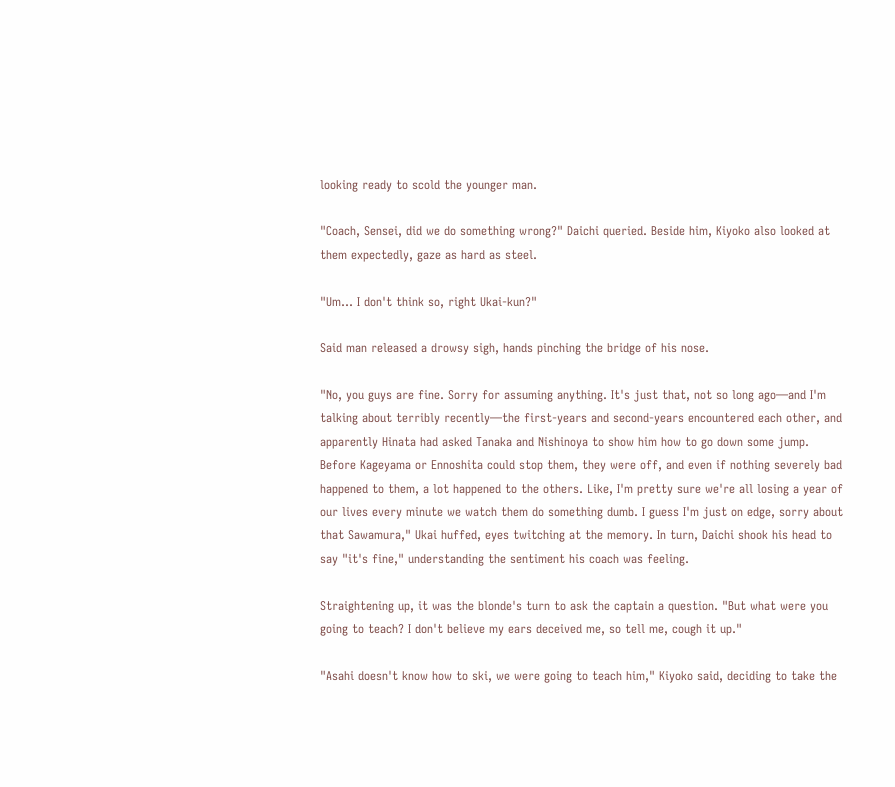looking ready to scold the younger man.

"Coach, Sensei, did we do something wrong?" Daichi queried. Beside him, Kiyoko also looked at them expectedly, gaze as hard as steel.

"Um... I don't think so, right Ukai-kun?"

Said man released a drowsy sigh, hands pinching the bridge of his nose.

"No, you guys are fine. Sorry for assuming anything. It's just that, not so long ago—and I'm talking about terribly recently—the first-years and second-years encountered each other, and apparently Hinata had asked Tanaka and Nishinoya to show him how to go down some jump. Before Kageyama or Ennoshita could stop them, they were off, and even if nothing severely bad happened to them, a lot happened to the others. Like, I'm pretty sure we're all losing a year of our lives every minute we watch them do something dumb. I guess I'm just on edge, sorry about that Sawamura," Ukai huffed, eyes twitching at the memory. In turn, Daichi shook his head to say "it's fine," understanding the sentiment his coach was feeling.

Straightening up, it was the blonde's turn to ask the captain a question. "But what were you going to teach? I don't believe my ears deceived me, so tell me, cough it up."

"Asahi doesn't know how to ski, we were going to teach him," Kiyoko said, deciding to take the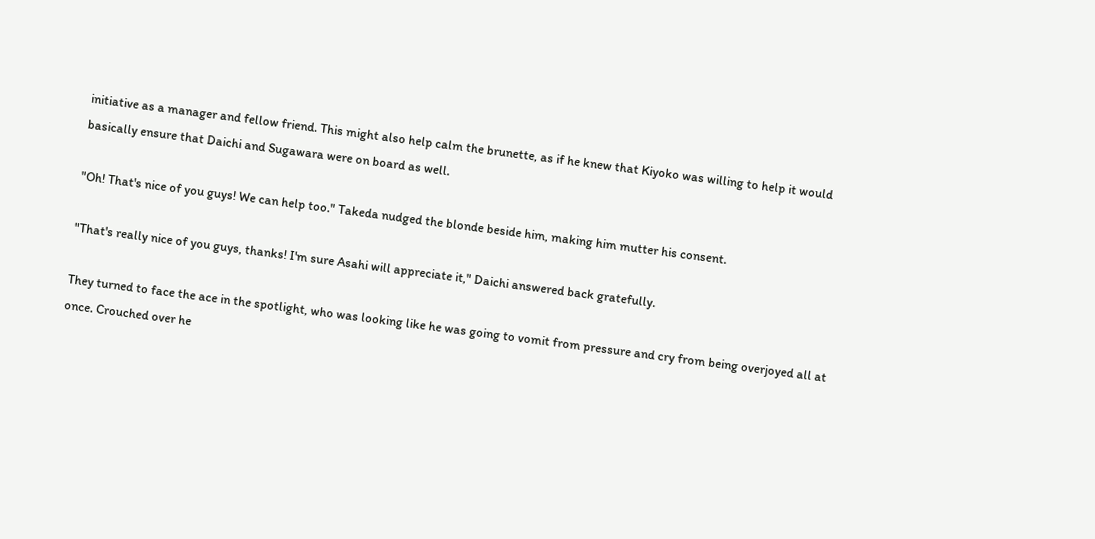initiative as a manager and fellow friend. This might also help calm the brunette, as if he knew that Kiyoko was willing to help it would basically ensure that Daichi and Sugawara were on board as well.

"Oh! That's nice of you guys! We can help too." Takeda nudged the blonde beside him, making him mutter his consent.

"That's really nice of you guys, thanks! I'm sure Asahi will appreciate it," Daichi answered back gratefully.

They turned to face the ace in the spotlight, who was looking like he was going to vomit from pressure and cry from being overjoyed all at once. Crouched over he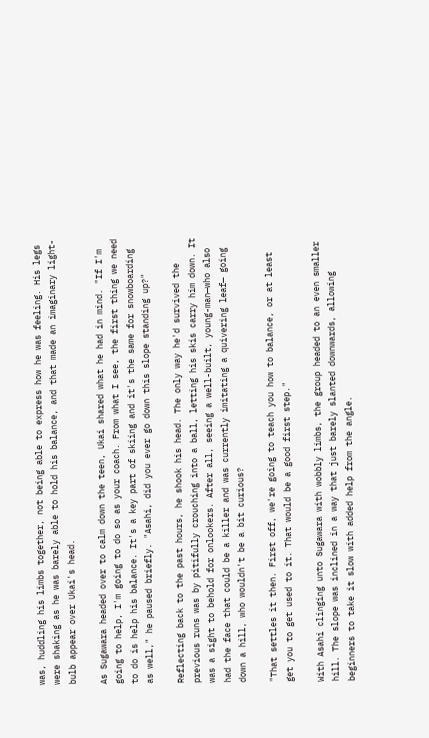was, huddling his limbs together, not being able to express how he was feeling. His legs were shaking as he was barely able to hold his balance, and that made an imaginary light-bulb appear over Ukai's head.

As Sugawara headed over to calm down the teen, Ukai shared what he had in mind. "If I'm going to help, I'm going to do so as your coach. From what I see, the first thing we need to do is help his balance. It's a key part of skiing and it's the same for snowboarding as well," he paused briefly. "Asahi, did you ever go down this slope standing up?"

Reflecting back to the past hours, he shook his head. The only way he'd survived the previous runs was by pitifully crouching into a ball, letting his skis carry him down. It was a sight to behold for onlookers. After all, seeing a well-built, young-man—who also had the face that could be a killer and was currently imitating a quivering leaf— going down a hill, who wouldn't be a bit curious?

"That settles it then. First off, we're going to teach you how to balance, or at least get you to get used to it. That would be a good first step."

With Asahi clinging unto Sugawara with wobbly limbs, the group headed to an even smaller hill. The slope was inclined in a way that just barely slanted downwards, allowing beginners to take it slow with added help from the angle.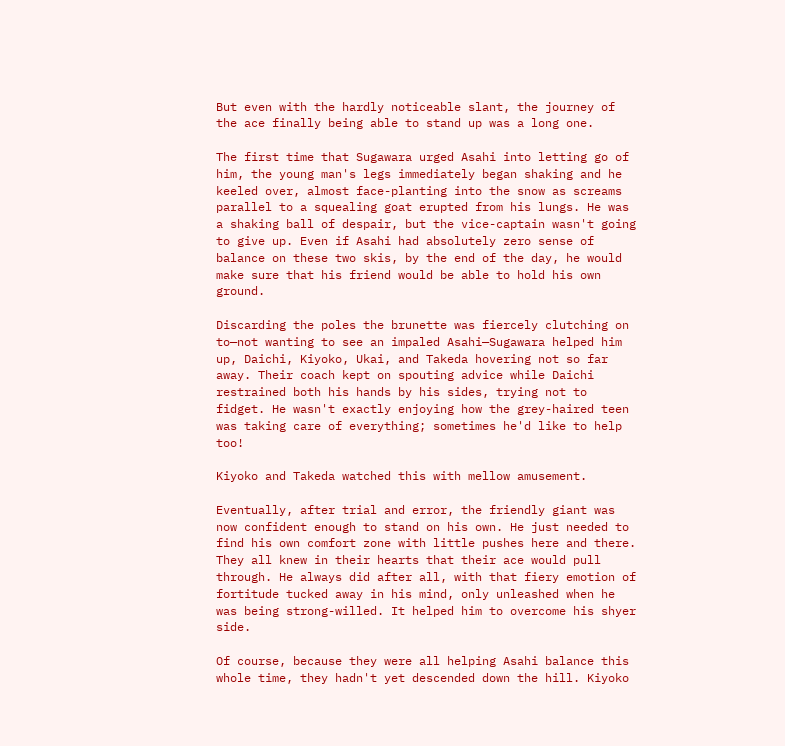But even with the hardly noticeable slant, the journey of the ace finally being able to stand up was a long one.

The first time that Sugawara urged Asahi into letting go of him, the young man's legs immediately began shaking and he keeled over, almost face-planting into the snow as screams parallel to a squealing goat erupted from his lungs. He was a shaking ball of despair, but the vice-captain wasn't going to give up. Even if Asahi had absolutely zero sense of balance on these two skis, by the end of the day, he would make sure that his friend would be able to hold his own ground.

Discarding the poles the brunette was fiercely clutching on to—not wanting to see an impaled Asahi—Sugawara helped him up, Daichi, Kiyoko, Ukai, and Takeda hovering not so far away. Their coach kept on spouting advice while Daichi restrained both his hands by his sides, trying not to fidget. He wasn't exactly enjoying how the grey-haired teen was taking care of everything; sometimes he'd like to help too!

Kiyoko and Takeda watched this with mellow amusement.

Eventually, after trial and error, the friendly giant was now confident enough to stand on his own. He just needed to find his own comfort zone with little pushes here and there. They all knew in their hearts that their ace would pull through. He always did after all, with that fiery emotion of fortitude tucked away in his mind, only unleashed when he was being strong-willed. It helped him to overcome his shyer side.

Of course, because they were all helping Asahi balance this whole time, they hadn't yet descended down the hill. Kiyoko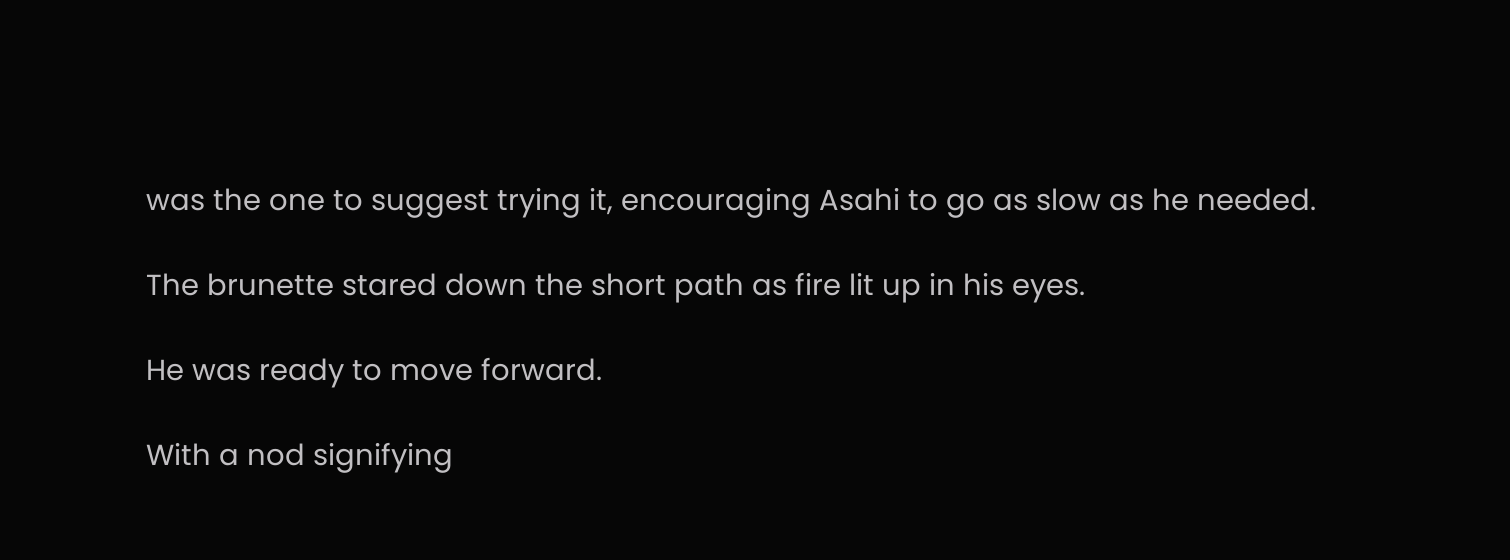was the one to suggest trying it, encouraging Asahi to go as slow as he needed.

The brunette stared down the short path as fire lit up in his eyes.

He was ready to move forward.

With a nod signifying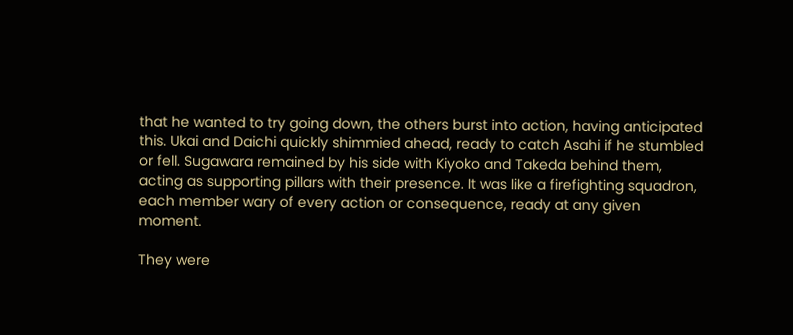that he wanted to try going down, the others burst into action, having anticipated this. Ukai and Daichi quickly shimmied ahead, ready to catch Asahi if he stumbled or fell. Sugawara remained by his side with Kiyoko and Takeda behind them, acting as supporting pillars with their presence. It was like a firefighting squadron, each member wary of every action or consequence, ready at any given moment.

They were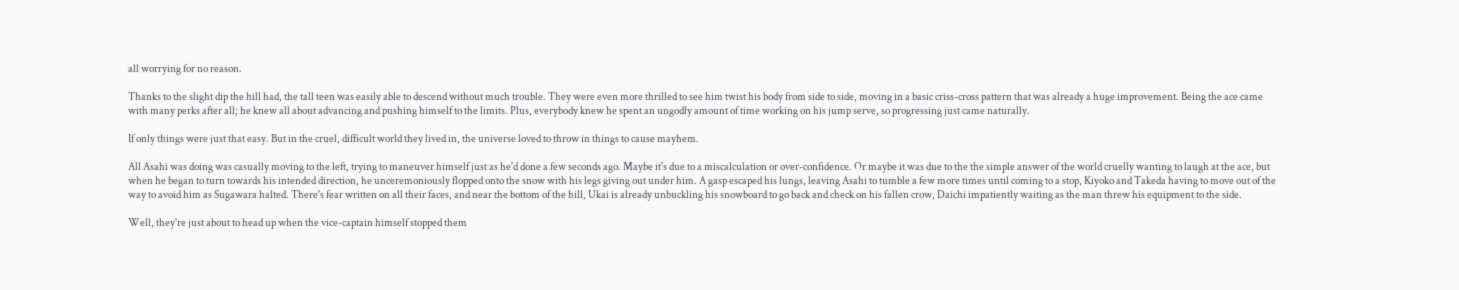all worrying for no reason.

Thanks to the slight dip the hill had, the tall teen was easily able to descend without much trouble. They were even more thrilled to see him twist his body from side to side, moving in a basic criss-cross pattern that was already a huge improvement. Being the ace came with many perks after all; he knew all about advancing and pushing himself to the limits. Plus, everybody knew he spent an ungodly amount of time working on his jump serve, so progressing just came naturally.

If only things were just that easy. But in the cruel, difficult world they lived in, the universe loved to throw in things to cause mayhem.

All Asahi was doing was casually moving to the left, trying to maneuver himself just as he'd done a few seconds ago. Maybe it's due to a miscalculation or over-confidence. Or maybe it was due to the the simple answer of the world cruelly wanting to laugh at the ace, but when he began to turn towards his intended direction, he unceremoniously flopped onto the snow with his legs giving out under him. A gasp escaped his lungs, leaving Asahi to tumble a few more times until coming to a stop, Kiyoko and Takeda having to move out of the way to avoid him as Sugawara halted. There's fear written on all their faces, and near the bottom of the hill, Ukai is already unbuckling his snowboard to go back and check on his fallen crow, Daichi impatiently waiting as the man threw his equipment to the side.

Well, they're just about to head up when the vice-captain himself stopped them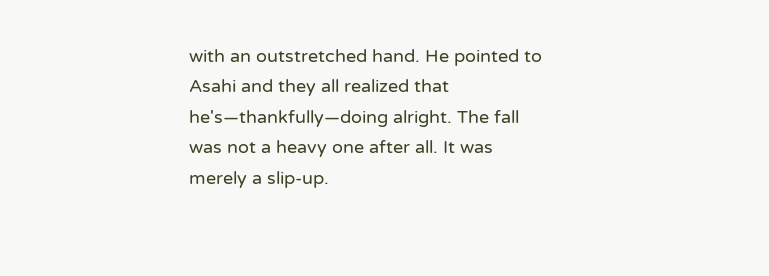with an outstretched hand. He pointed to Asahi and they all realized that he's—thankfully—doing alright. The fall was not a heavy one after all. It was merely a slip-up.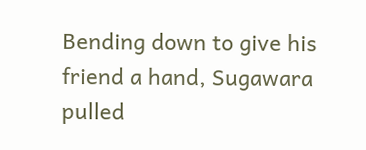Bending down to give his friend a hand, Sugawara pulled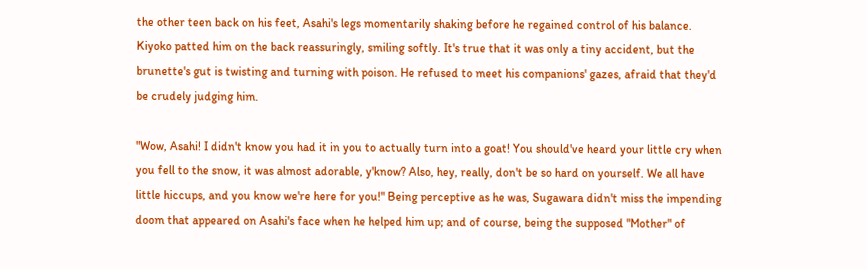the other teen back on his feet, Asahi's legs momentarily shaking before he regained control of his balance. Kiyoko patted him on the back reassuringly, smiling softly. It's true that it was only a tiny accident, but the brunette's gut is twisting and turning with poison. He refused to meet his companions' gazes, afraid that they'd be crudely judging him.

"Wow, Asahi! I didn't know you had it in you to actually turn into a goat! You should've heard your little cry when you fell to the snow, it was almost adorable, y'know? Also, hey, really, don't be so hard on yourself. We all have little hiccups, and you know we're here for you!" Being perceptive as he was, Sugawara didn't miss the impending doom that appeared on Asahi's face when he helped him up; and of course, being the supposed "Mother" of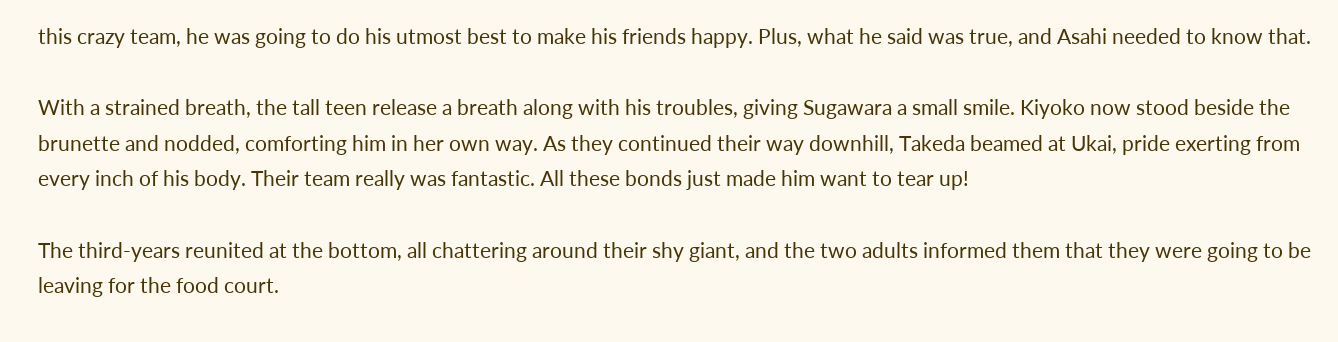this crazy team, he was going to do his utmost best to make his friends happy. Plus, what he said was true, and Asahi needed to know that.

With a strained breath, the tall teen release a breath along with his troubles, giving Sugawara a small smile. Kiyoko now stood beside the brunette and nodded, comforting him in her own way. As they continued their way downhill, Takeda beamed at Ukai, pride exerting from every inch of his body. Their team really was fantastic. All these bonds just made him want to tear up!

The third-years reunited at the bottom, all chattering around their shy giant, and the two adults informed them that they were going to be leaving for the food court.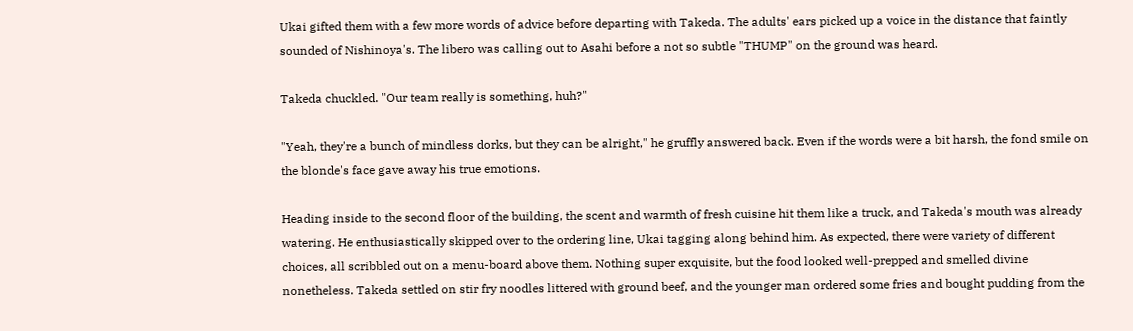Ukai gifted them with a few more words of advice before departing with Takeda. The adults' ears picked up a voice in the distance that faintly sounded of Nishinoya's. The libero was calling out to Asahi before a not so subtle "THUMP" on the ground was heard.

Takeda chuckled. "Our team really is something, huh?"

"Yeah, they're a bunch of mindless dorks, but they can be alright," he gruffly answered back. Even if the words were a bit harsh, the fond smile on the blonde's face gave away his true emotions.

Heading inside to the second floor of the building, the scent and warmth of fresh cuisine hit them like a truck, and Takeda's mouth was already watering. He enthusiastically skipped over to the ordering line, Ukai tagging along behind him. As expected, there were variety of different choices, all scribbled out on a menu-board above them. Nothing super exquisite, but the food looked well-prepped and smelled divine nonetheless. Takeda settled on stir fry noodles littered with ground beef, and the younger man ordered some fries and bought pudding from the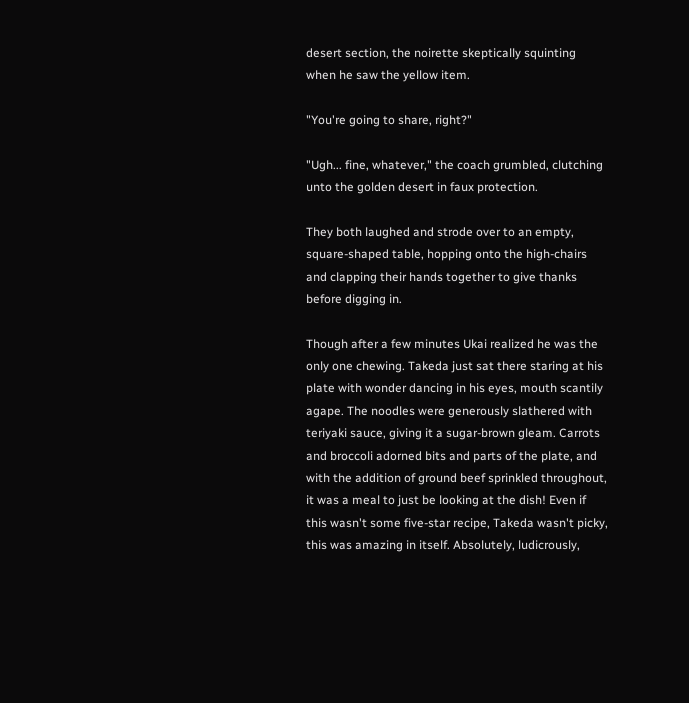desert section, the noirette skeptically squinting when he saw the yellow item.

"You're going to share, right?"

"Ugh... fine, whatever," the coach grumbled, clutching unto the golden desert in faux protection.

They both laughed and strode over to an empty, square-shaped table, hopping onto the high-chairs and clapping their hands together to give thanks before digging in.

Though after a few minutes Ukai realized he was the only one chewing. Takeda just sat there staring at his plate with wonder dancing in his eyes, mouth scantily agape. The noodles were generously slathered with teriyaki sauce, giving it a sugar-brown gleam. Carrots and broccoli adorned bits and parts of the plate, and with the addition of ground beef sprinkled throughout, it was a meal to just be looking at the dish! Even if this wasn't some five-star recipe, Takeda wasn't picky, this was amazing in itself. Absolutely, ludicrously,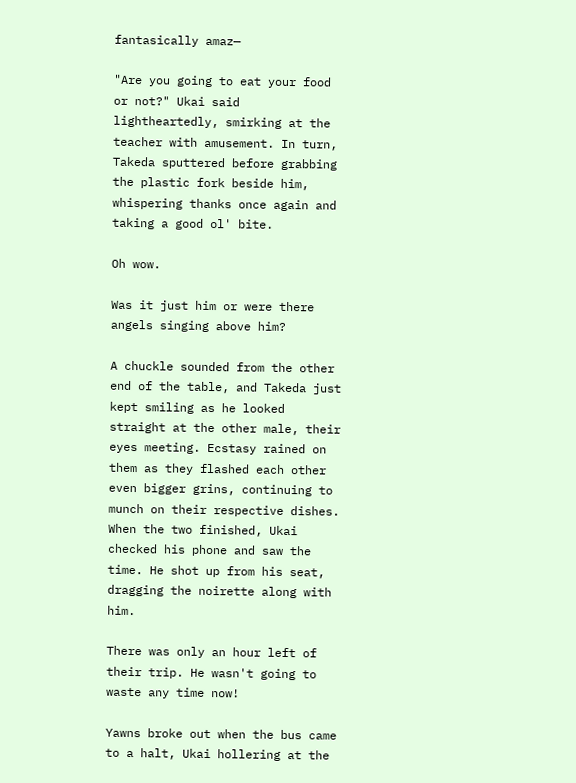fantasically amaz—

"Are you going to eat your food or not?" Ukai said lightheartedly, smirking at the teacher with amusement. In turn, Takeda sputtered before grabbing the plastic fork beside him, whispering thanks once again and taking a good ol' bite.

Oh wow.

Was it just him or were there angels singing above him?

A chuckle sounded from the other end of the table, and Takeda just kept smiling as he looked straight at the other male, their eyes meeting. Ecstasy rained on them as they flashed each other even bigger grins, continuing to munch on their respective dishes. When the two finished, Ukai checked his phone and saw the time. He shot up from his seat, dragging the noirette along with him.

There was only an hour left of their trip. He wasn't going to waste any time now!

Yawns broke out when the bus came to a halt, Ukai hollering at the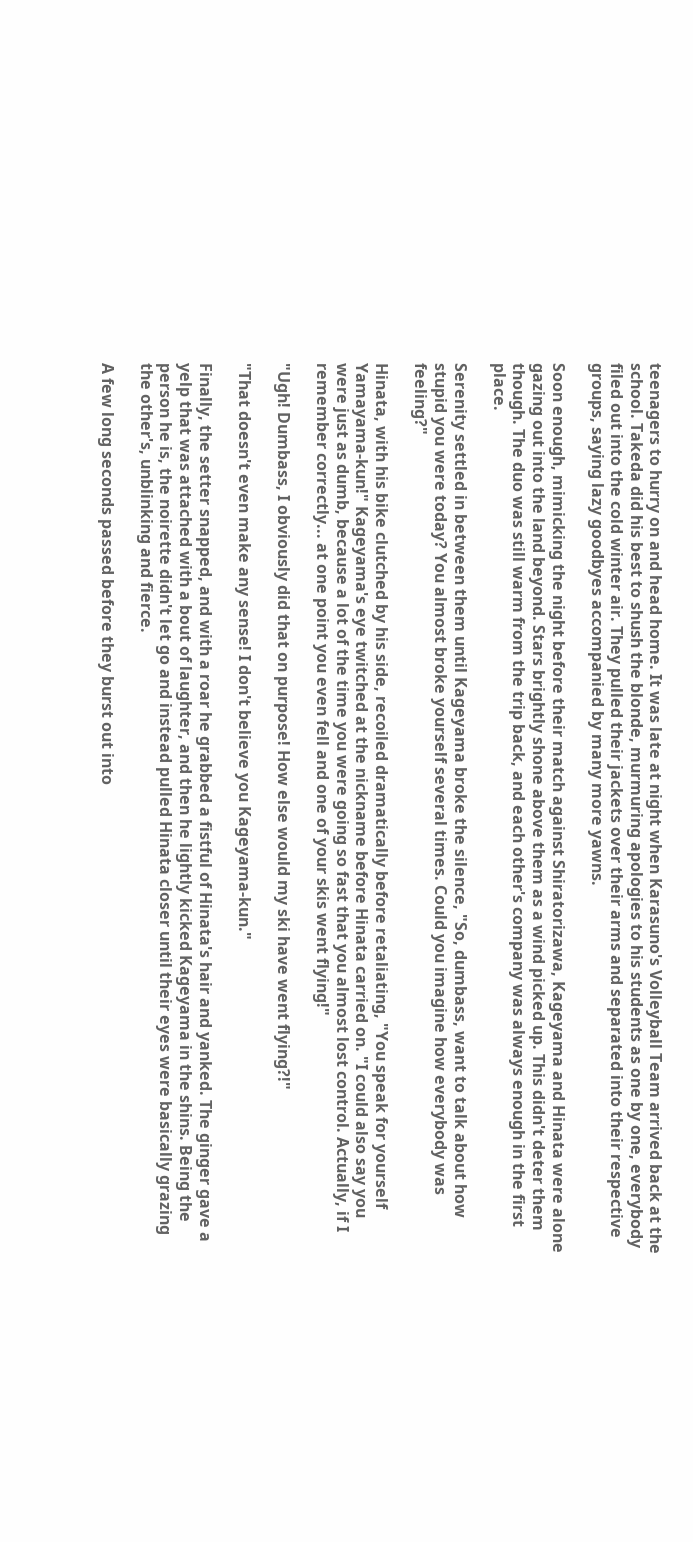teenagers to hurry on and head home. It was late at night when Karasuno's Volleyball Team arrived back at the school. Takeda did his best to shush the blonde, murmuring apologies to his students as one by one, everybody filed out into the cold winter air. They pulled their jackets over their arms and separated into their respective groups, saying lazy goodbyes accompanied by many more yawns.

Soon enough, mimicking the night before their match against Shiratorizawa, Kageyama and Hinata were alone gazing out into the land beyond. Stars brightly shone above them as a wind picked up. This didn't deter them though. The duo was still warm from the trip back, and each other's company was always enough in the first place.

Serenity settled in between them until Kageyama broke the silence, "So, dumbass, want to talk about how stupid you were today? You almost broke yourself several times. Could you imagine how everybody was feeling?"

Hinata, with his bike clutched by his side, recoiled dramatically before retaliating, "You speak for yourself Yamayama-kun!" Kageyama's eye twitched at the nickname before Hinata carried on. "I could also say you were just as dumb, because a lot of the time you were going so fast that you almost lost control. Actually, if I remember correctly... at one point you even fell and one of your skis went flying!"

"Ugh! Dumbass, I obviously did that on purpose! How else would my ski have went flying?!"

"That doesn't even make any sense! I don't believe you Kageyama-kun."

Finally, the setter snapped, and with a roar he grabbed a fistful of Hinata's hair and yanked. The ginger gave a yelp that was attached with a bout of laughter, and then he lightly kicked Kageyama in the shins. Being the person he is, the noirette didn't let go and instead pulled Hinata closer until their eyes were basically grazing the other's, unblinking and fierce.

A few long seconds passed before they burst out into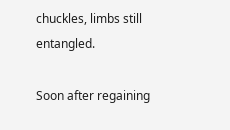chuckles, limbs still entangled.

Soon after regaining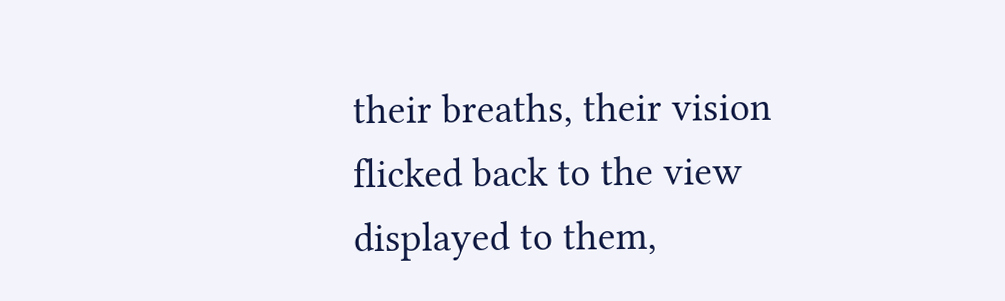their breaths, their vision flicked back to the view displayed to them,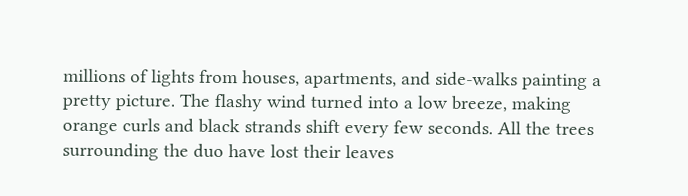millions of lights from houses, apartments, and side-walks painting a pretty picture. The flashy wind turned into a low breeze, making orange curls and black strands shift every few seconds. All the trees surrounding the duo have lost their leaves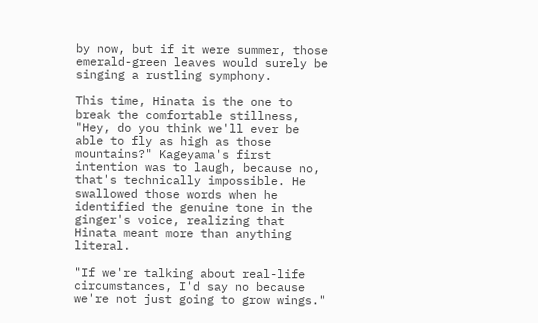by now, but if it were summer, those emerald-green leaves would surely be singing a rustling symphony.

This time, Hinata is the one to break the comfortable stillness, "Hey, do you think we'll ever be able to fly as high as those mountains?" Kageyama's first intention was to laugh, because no, that's technically impossible. He swallowed those words when he identified the genuine tone in the ginger's voice, realizing that Hinata meant more than anything literal.

"If we're talking about real-life circumstances, I'd say no because we're not just going to grow wings."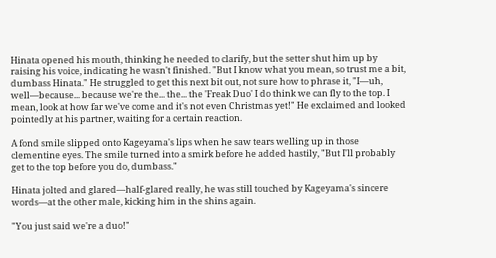Hinata opened his mouth, thinking he needed to clarify, but the setter shut him up by raising his voice, indicating he wasn't finished. "But I know what you mean, so trust me a bit, dumbass Hinata." He struggled to get this next bit out, not sure how to phrase it, "I—uh, well—because... because we're the... the... the 'Freak Duo' I do think we can fly to the top. I mean, look at how far we've come and it's not even Christmas yet!" He exclaimed and looked pointedly at his partner, waiting for a certain reaction.

A fond smile slipped onto Kageyama's lips when he saw tears welling up in those clementine eyes. The smile turned into a smirk before he added hastily, "But I'll probably get to the top before you do, dumbass."

Hinata jolted and glared—half-glared really, he was still touched by Kageyama's sincere words—at the other male, kicking him in the shins again.

"You just said we're a duo!"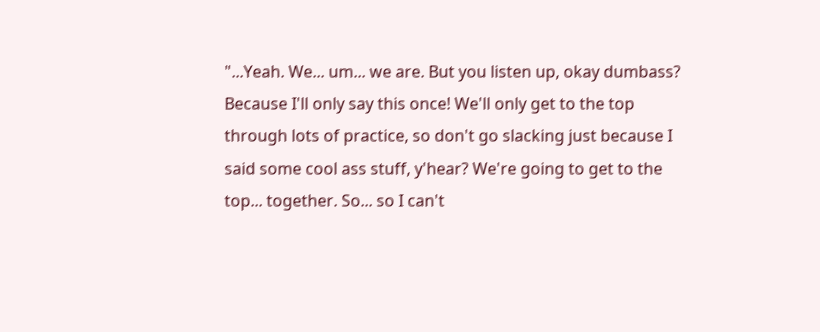"...Yeah. We... um... we are. But you listen up, okay dumbass? Because I'll only say this once! We'll only get to the top through lots of practice, so don't go slacking just because I said some cool ass stuff, y'hear? We're going to get to the top... together. So... so I can't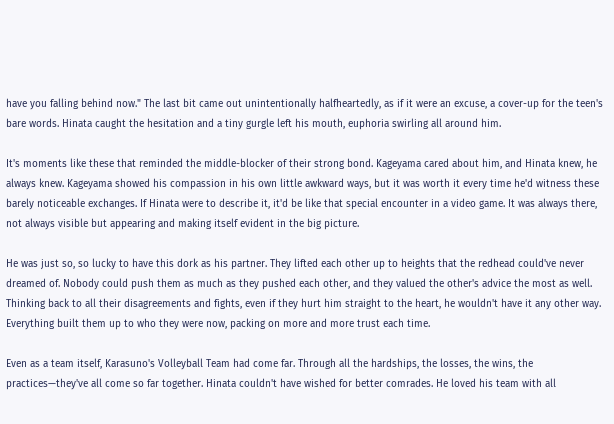have you falling behind now." The last bit came out unintentionally halfheartedly, as if it were an excuse, a cover-up for the teen's bare words. Hinata caught the hesitation and a tiny gurgle left his mouth, euphoria swirling all around him.

It's moments like these that reminded the middle-blocker of their strong bond. Kageyama cared about him, and Hinata knew, he always knew. Kageyama showed his compassion in his own little awkward ways, but it was worth it every time he'd witness these barely noticeable exchanges. If Hinata were to describe it, it'd be like that special encounter in a video game. It was always there, not always visible but appearing and making itself evident in the big picture.

He was just so, so lucky to have this dork as his partner. They lifted each other up to heights that the redhead could've never dreamed of. Nobody could push them as much as they pushed each other, and they valued the other's advice the most as well. Thinking back to all their disagreements and fights, even if they hurt him straight to the heart, he wouldn't have it any other way. Everything built them up to who they were now, packing on more and more trust each time.

Even as a team itself, Karasuno's Volleyball Team had come far. Through all the hardships, the losses, the wins, the practices—they've all come so far together. Hinata couldn't have wished for better comrades. He loved his team with all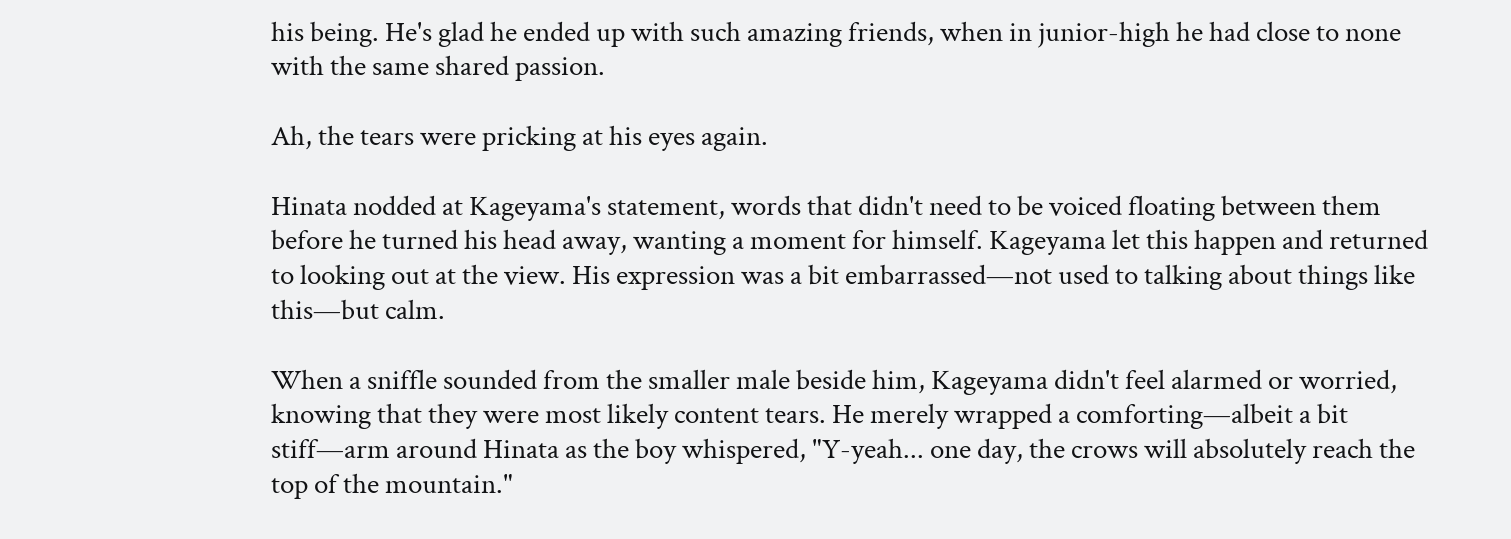his being. He's glad he ended up with such amazing friends, when in junior-high he had close to none with the same shared passion.

Ah, the tears were pricking at his eyes again.

Hinata nodded at Kageyama's statement, words that didn't need to be voiced floating between them before he turned his head away, wanting a moment for himself. Kageyama let this happen and returned to looking out at the view. His expression was a bit embarrassed—not used to talking about things like this—but calm.

When a sniffle sounded from the smaller male beside him, Kageyama didn't feel alarmed or worried, knowing that they were most likely content tears. He merely wrapped a comforting—albeit a bit stiff—arm around Hinata as the boy whispered, "Y-yeah... one day, the crows will absolutely reach the top of the mountain."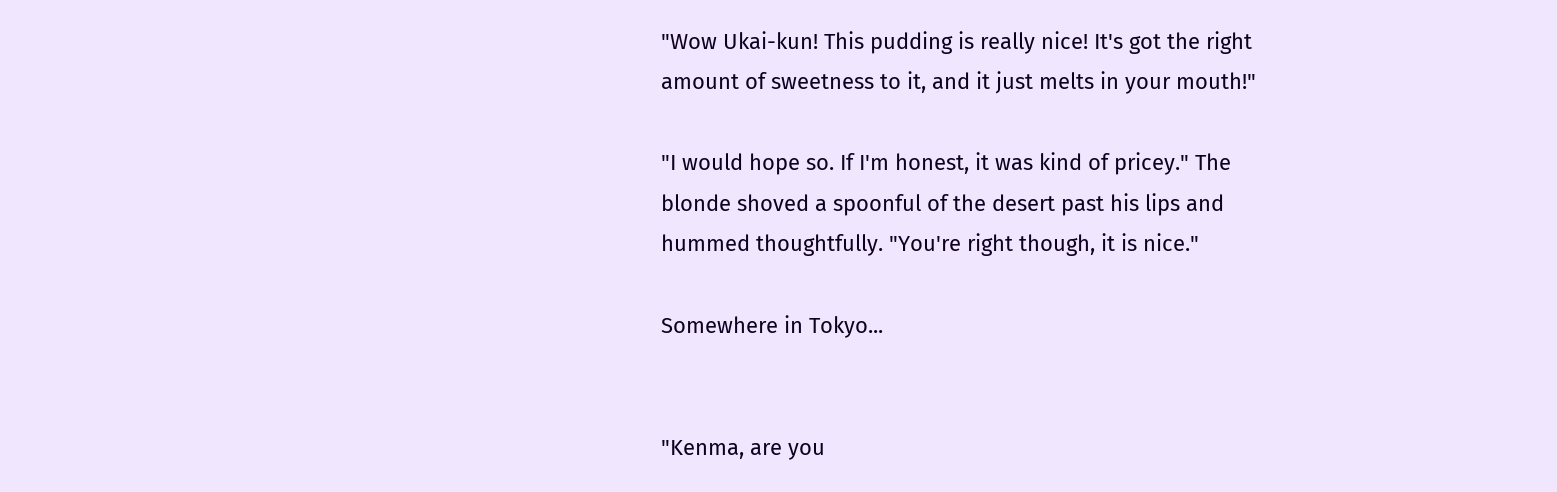"Wow Ukai-kun! This pudding is really nice! It's got the right amount of sweetness to it, and it just melts in your mouth!"

"I would hope so. If I'm honest, it was kind of pricey." The blonde shoved a spoonful of the desert past his lips and hummed thoughtfully. "You're right though, it is nice."

Somewhere in Tokyo...


"Kenma, are you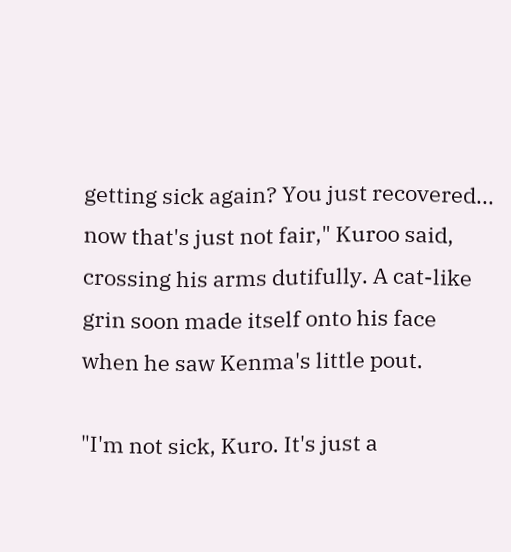getting sick again? You just recovered... now that's just not fair," Kuroo said, crossing his arms dutifully. A cat-like grin soon made itself onto his face when he saw Kenma's little pout.

"I'm not sick, Kuro. It's just a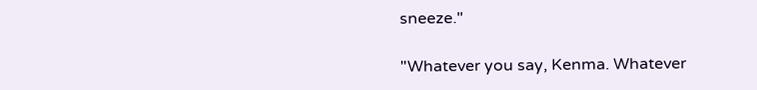sneeze."

"Whatever you say, Kenma. Whatever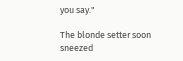you say."

The blonde setter soon sneezed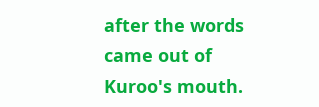after the words came out of Kuroo's mouth.